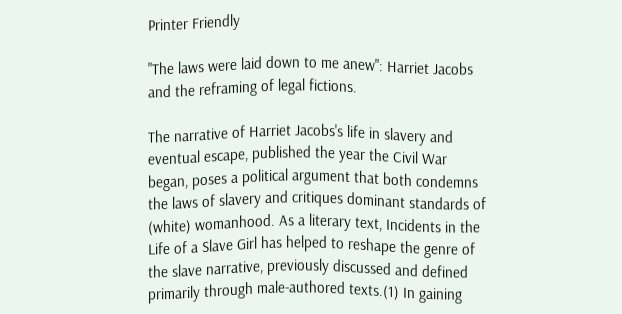Printer Friendly

"The laws were laid down to me anew": Harriet Jacobs and the reframing of legal fictions.

The narrative of Harriet Jacobs's life in slavery and eventual escape, published the year the Civil War began, poses a political argument that both condemns the laws of slavery and critiques dominant standards of (white) womanhood. As a literary text, Incidents in the Life of a Slave Girl has helped to reshape the genre of the slave narrative, previously discussed and defined primarily through male-authored texts.(1) In gaining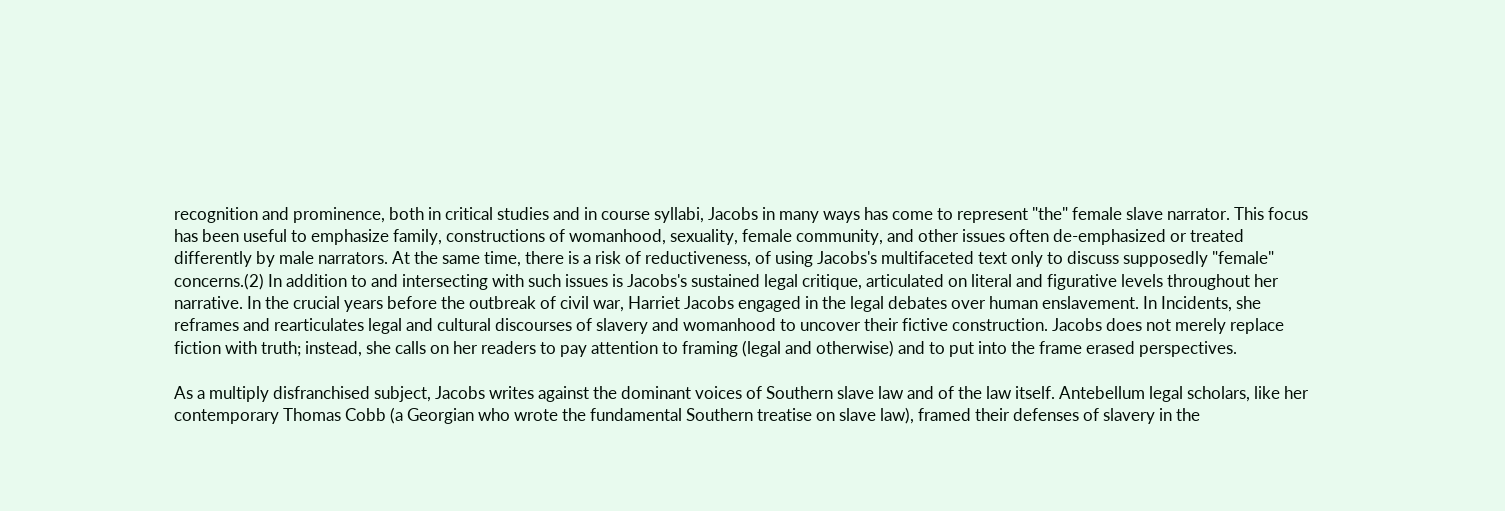recognition and prominence, both in critical studies and in course syllabi, Jacobs in many ways has come to represent "the" female slave narrator. This focus has been useful to emphasize family, constructions of womanhood, sexuality, female community, and other issues often de-emphasized or treated differently by male narrators. At the same time, there is a risk of reductiveness, of using Jacobs's multifaceted text only to discuss supposedly "female" concerns.(2) In addition to and intersecting with such issues is Jacobs's sustained legal critique, articulated on literal and figurative levels throughout her narrative. In the crucial years before the outbreak of civil war, Harriet Jacobs engaged in the legal debates over human enslavement. In Incidents, she reframes and rearticulates legal and cultural discourses of slavery and womanhood to uncover their fictive construction. Jacobs does not merely replace fiction with truth; instead, she calls on her readers to pay attention to framing (legal and otherwise) and to put into the frame erased perspectives.

As a multiply disfranchised subject, Jacobs writes against the dominant voices of Southern slave law and of the law itself. Antebellum legal scholars, like her contemporary Thomas Cobb (a Georgian who wrote the fundamental Southern treatise on slave law), framed their defenses of slavery in the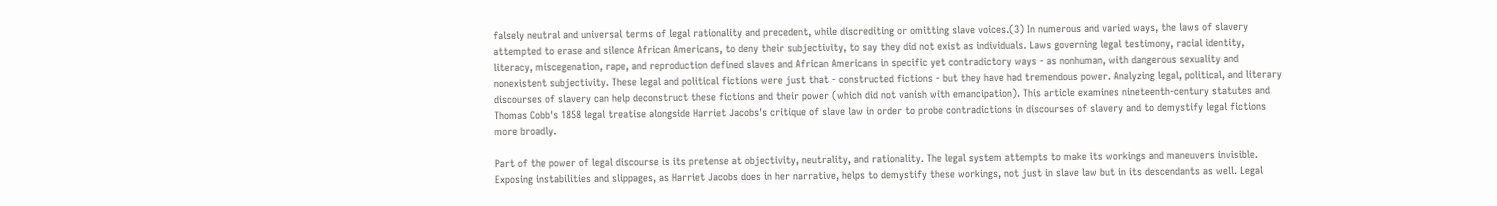falsely neutral and universal terms of legal rationality and precedent, while discrediting or omitting slave voices.(3) In numerous and varied ways, the laws of slavery attempted to erase and silence African Americans, to deny their subjectivity, to say they did not exist as individuals. Laws governing legal testimony, racial identity, literacy, miscegenation, rape, and reproduction defined slaves and African Americans in specific yet contradictory ways - as nonhuman, with dangerous sexuality and nonexistent subjectivity. These legal and political fictions were just that - constructed fictions - but they have had tremendous power. Analyzing legal, political, and literary discourses of slavery can help deconstruct these fictions and their power (which did not vanish with emancipation). This article examines nineteenth-century statutes and Thomas Cobb's 1858 legal treatise alongside Harriet Jacobs's critique of slave law in order to probe contradictions in discourses of slavery and to demystify legal fictions more broadly.

Part of the power of legal discourse is its pretense at objectivity, neutrality, and rationality. The legal system attempts to make its workings and maneuvers invisible. Exposing instabilities and slippages, as Harriet Jacobs does in her narrative, helps to demystify these workings, not just in slave law but in its descendants as well. Legal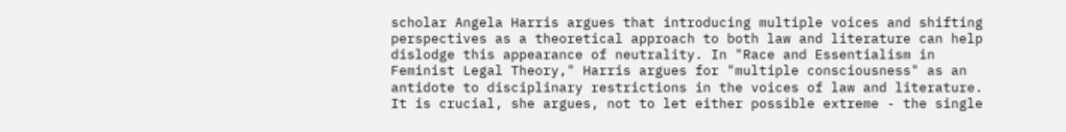scholar Angela Harris argues that introducing multiple voices and shifting perspectives as a theoretical approach to both law and literature can help dislodge this appearance of neutrality. In "Race and Essentialism in Feminist Legal Theory," Harris argues for "multiple consciousness" as an antidote to disciplinary restrictions in the voices of law and literature. It is crucial, she argues, not to let either possible extreme - the single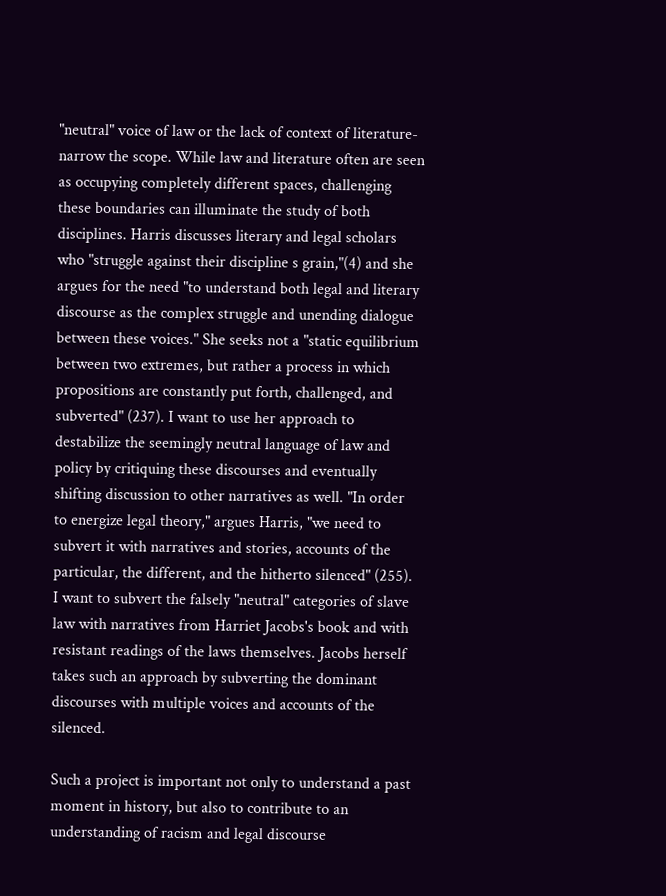"neutral" voice of law or the lack of context of literature-narrow the scope. While law and literature often are seen as occupying completely different spaces, challenging these boundaries can illuminate the study of both disciplines. Harris discusses literary and legal scholars who "struggle against their discipline s grain,"(4) and she argues for the need "to understand both legal and literary discourse as the complex struggle and unending dialogue between these voices." She seeks not a "static equilibrium between two extremes, but rather a process in which propositions are constantly put forth, challenged, and subverted" (237). I want to use her approach to destabilize the seemingly neutral language of law and policy by critiquing these discourses and eventually shifting discussion to other narratives as well. "In order to energize legal theory," argues Harris, "we need to subvert it with narratives and stories, accounts of the particular, the different, and the hitherto silenced" (255). I want to subvert the falsely "neutral" categories of slave law with narratives from Harriet Jacobs's book and with resistant readings of the laws themselves. Jacobs herself takes such an approach by subverting the dominant discourses with multiple voices and accounts of the silenced.

Such a project is important not only to understand a past moment in history, but also to contribute to an understanding of racism and legal discourse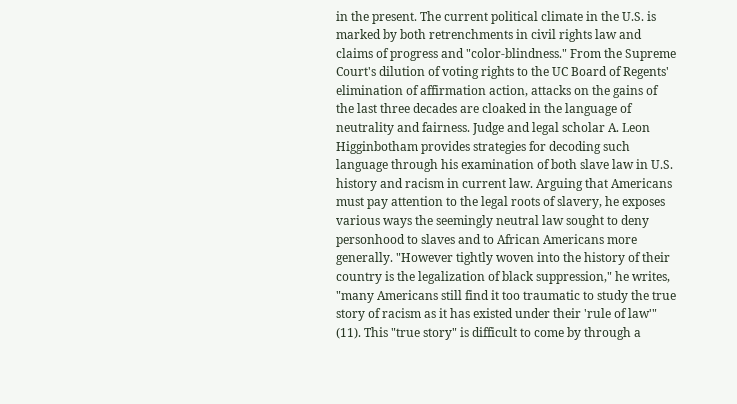in the present. The current political climate in the U.S. is marked by both retrenchments in civil rights law and claims of progress and "color-blindness." From the Supreme Court's dilution of voting rights to the UC Board of Regents' elimination of affirmation action, attacks on the gains of the last three decades are cloaked in the language of neutrality and fairness. Judge and legal scholar A. Leon Higginbotham provides strategies for decoding such language through his examination of both slave law in U.S. history and racism in current law. Arguing that Americans must pay attention to the legal roots of slavery, he exposes various ways the seemingly neutral law sought to deny personhood to slaves and to African Americans more generally. "However tightly woven into the history of their country is the legalization of black suppression," he writes, "many Americans still find it too traumatic to study the true story of racism as it has existed under their 'rule of law'" (11). This "true story" is difficult to come by through a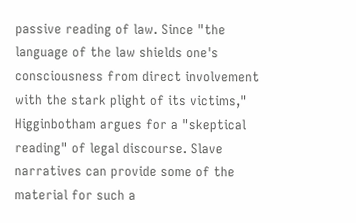passive reading of law. Since "the language of the law shields one's consciousness from direct involvement with the stark plight of its victims," Higginbotham argues for a "skeptical reading" of legal discourse. Slave narratives can provide some of the material for such a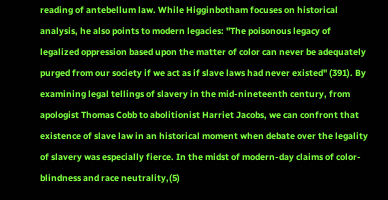reading of antebellum law. While Higginbotham focuses on historical analysis, he also points to modern legacies: "The poisonous legacy of legalized oppression based upon the matter of color can never be adequately purged from our society if we act as if slave laws had never existed" (391). By examining legal tellings of slavery in the mid-nineteenth century, from apologist Thomas Cobb to abolitionist Harriet Jacobs, we can confront that existence of slave law in an historical moment when debate over the legality of slavery was especially fierce. In the midst of modern-day claims of color-blindness and race neutrality,(5)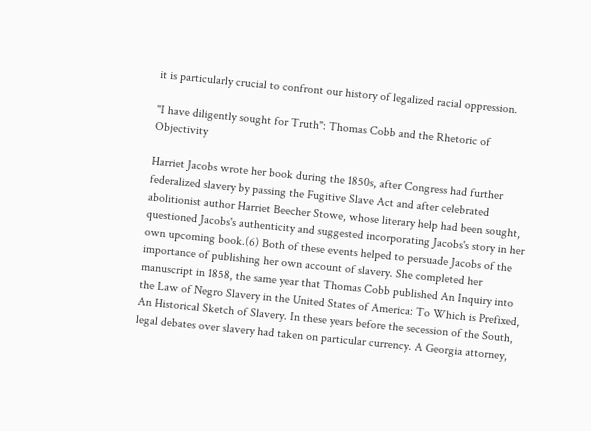it is particularly crucial to confront our history of legalized racial oppression.

"I have diligently sought for Truth": Thomas Cobb and the Rhetoric of Objectivity

Harriet Jacobs wrote her book during the 1850s, after Congress had further federalized slavery by passing the Fugitive Slave Act and after celebrated abolitionist author Harriet Beecher Stowe, whose literary help had been sought, questioned Jacobs's authenticity and suggested incorporating Jacobs's story in her own upcoming book.(6) Both of these events helped to persuade Jacobs of the importance of publishing her own account of slavery. She completed her manuscript in 1858, the same year that Thomas Cobb published An Inquiry into the Law of Negro Slavery in the United States of America: To Which is Prefixed, An Historical Sketch of Slavery. In these years before the secession of the South, legal debates over slavery had taken on particular currency. A Georgia attorney,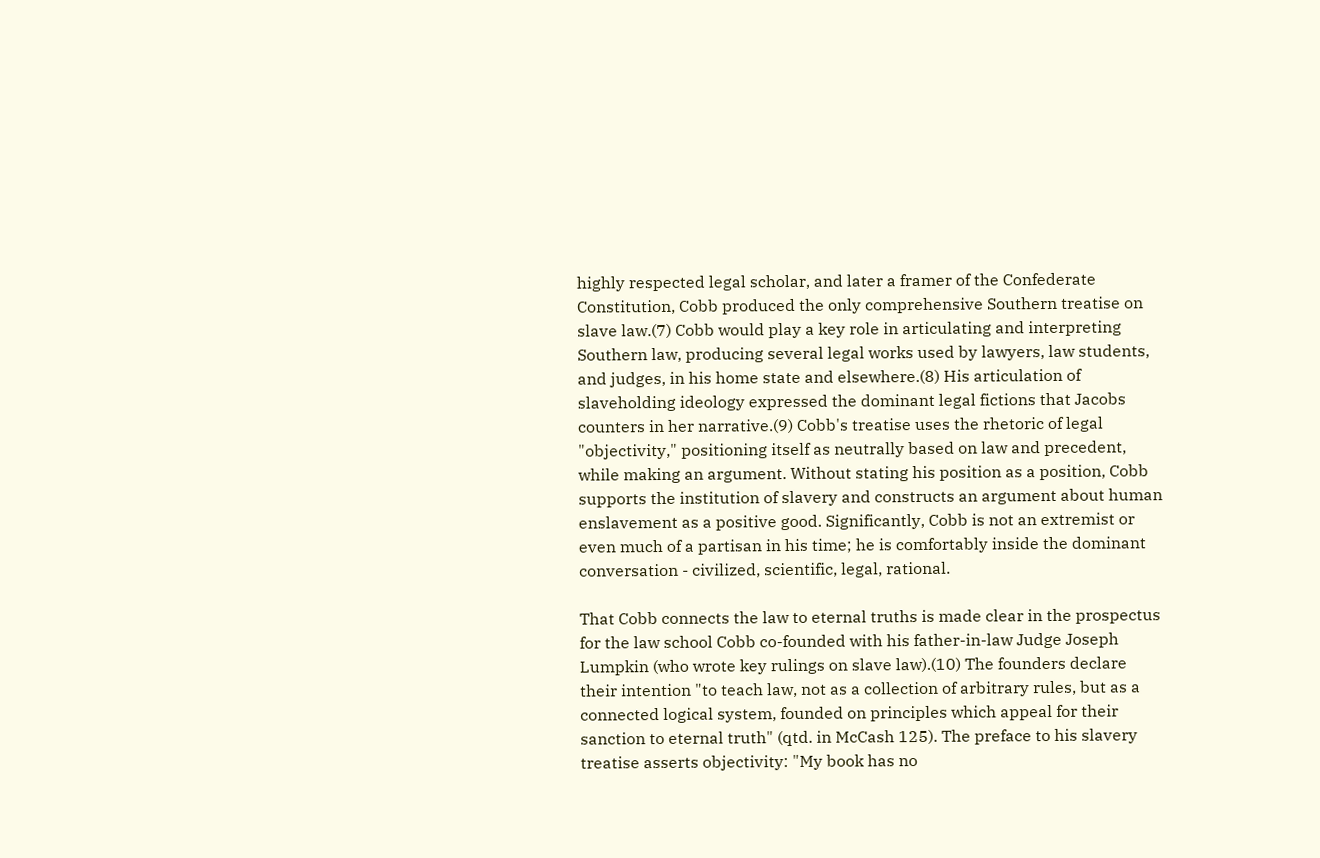highly respected legal scholar, and later a framer of the Confederate Constitution, Cobb produced the only comprehensive Southern treatise on slave law.(7) Cobb would play a key role in articulating and interpreting Southern law, producing several legal works used by lawyers, law students, and judges, in his home state and elsewhere.(8) His articulation of slaveholding ideology expressed the dominant legal fictions that Jacobs counters in her narrative.(9) Cobb's treatise uses the rhetoric of legal "objectivity," positioning itself as neutrally based on law and precedent, while making an argument. Without stating his position as a position, Cobb supports the institution of slavery and constructs an argument about human enslavement as a positive good. Significantly, Cobb is not an extremist or even much of a partisan in his time; he is comfortably inside the dominant conversation - civilized, scientific, legal, rational.

That Cobb connects the law to eternal truths is made clear in the prospectus for the law school Cobb co-founded with his father-in-law Judge Joseph Lumpkin (who wrote key rulings on slave law).(10) The founders declare their intention "to teach law, not as a collection of arbitrary rules, but as a connected logical system, founded on principles which appeal for their sanction to eternal truth" (qtd. in McCash 125). The preface to his slavery treatise asserts objectivity: "My book has no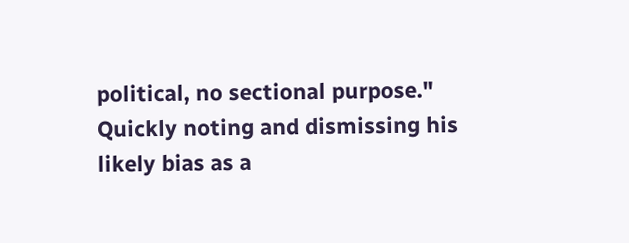political, no sectional purpose." Quickly noting and dismissing his likely bias as a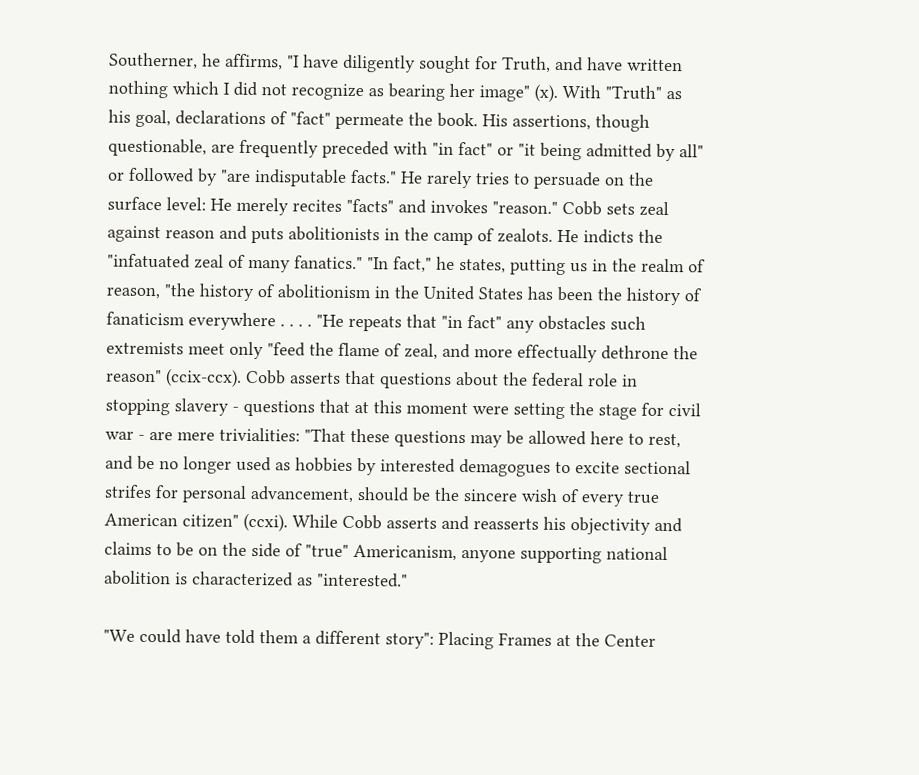Southerner, he affirms, "I have diligently sought for Truth, and have written nothing which I did not recognize as bearing her image" (x). With "Truth" as his goal, declarations of "fact" permeate the book. His assertions, though questionable, are frequently preceded with "in fact" or "it being admitted by all" or followed by "are indisputable facts." He rarely tries to persuade on the surface level: He merely recites "facts" and invokes "reason." Cobb sets zeal against reason and puts abolitionists in the camp of zealots. He indicts the "infatuated zeal of many fanatics." "In fact," he states, putting us in the realm of reason, "the history of abolitionism in the United States has been the history of fanaticism everywhere . . . . "He repeats that "in fact" any obstacles such extremists meet only "feed the flame of zeal, and more effectually dethrone the reason" (ccix-ccx). Cobb asserts that questions about the federal role in stopping slavery - questions that at this moment were setting the stage for civil war - are mere trivialities: "That these questions may be allowed here to rest, and be no longer used as hobbies by interested demagogues to excite sectional strifes for personal advancement, should be the sincere wish of every true American citizen" (ccxi). While Cobb asserts and reasserts his objectivity and claims to be on the side of "true" Americanism, anyone supporting national abolition is characterized as "interested."

"We could have told them a different story": Placing Frames at the Center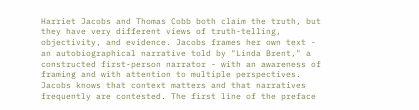Harriet Jacobs and Thomas Cobb both claim the truth, but they have very different views of truth-telling, objectivity, and evidence. Jacobs frames her own text - an autobiographical narrative told by "Linda Brent," a constructed first-person narrator - with an awareness of framing and with attention to multiple perspectives. Jacobs knows that context matters and that narratives frequently are contested. The first line of the preface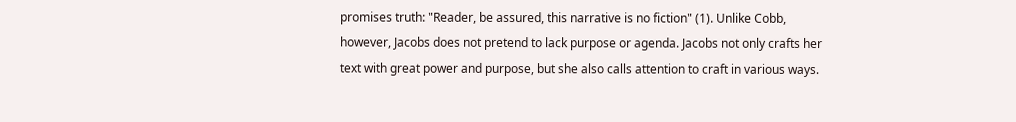promises truth: "Reader, be assured, this narrative is no fiction" (1). Unlike Cobb, however, Jacobs does not pretend to lack purpose or agenda. Jacobs not only crafts her text with great power and purpose, but she also calls attention to craft in various ways.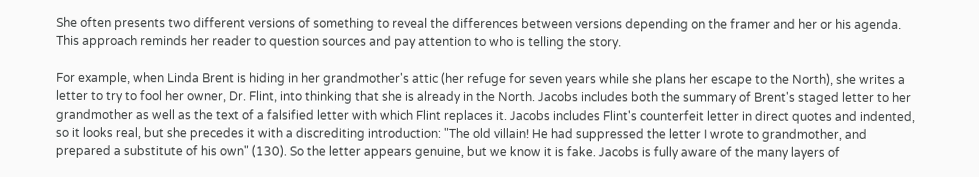She often presents two different versions of something to reveal the differences between versions depending on the framer and her or his agenda. This approach reminds her reader to question sources and pay attention to who is telling the story.

For example, when Linda Brent is hiding in her grandmother's attic (her refuge for seven years while she plans her escape to the North), she writes a letter to try to fool her owner, Dr. Flint, into thinking that she is already in the North. Jacobs includes both the summary of Brent's staged letter to her grandmother as well as the text of a falsified letter with which Flint replaces it. Jacobs includes Flint's counterfeit letter in direct quotes and indented, so it looks real, but she precedes it with a discrediting introduction: "The old villain! He had suppressed the letter I wrote to grandmother, and prepared a substitute of his own" (130). So the letter appears genuine, but we know it is fake. Jacobs is fully aware of the many layers of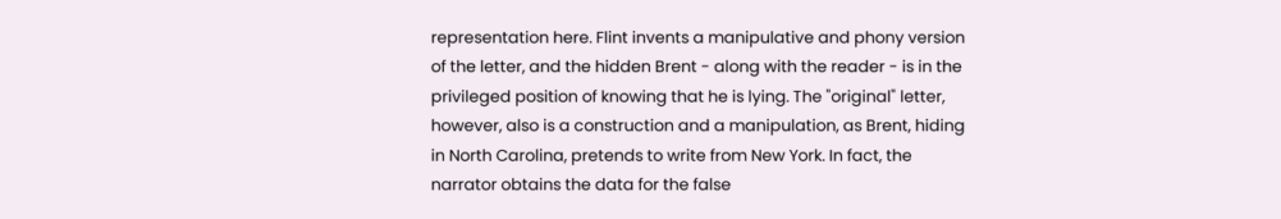representation here. Flint invents a manipulative and phony version of the letter, and the hidden Brent - along with the reader - is in the privileged position of knowing that he is lying. The "original" letter, however, also is a construction and a manipulation, as Brent, hiding in North Carolina, pretends to write from New York. In fact, the narrator obtains the data for the false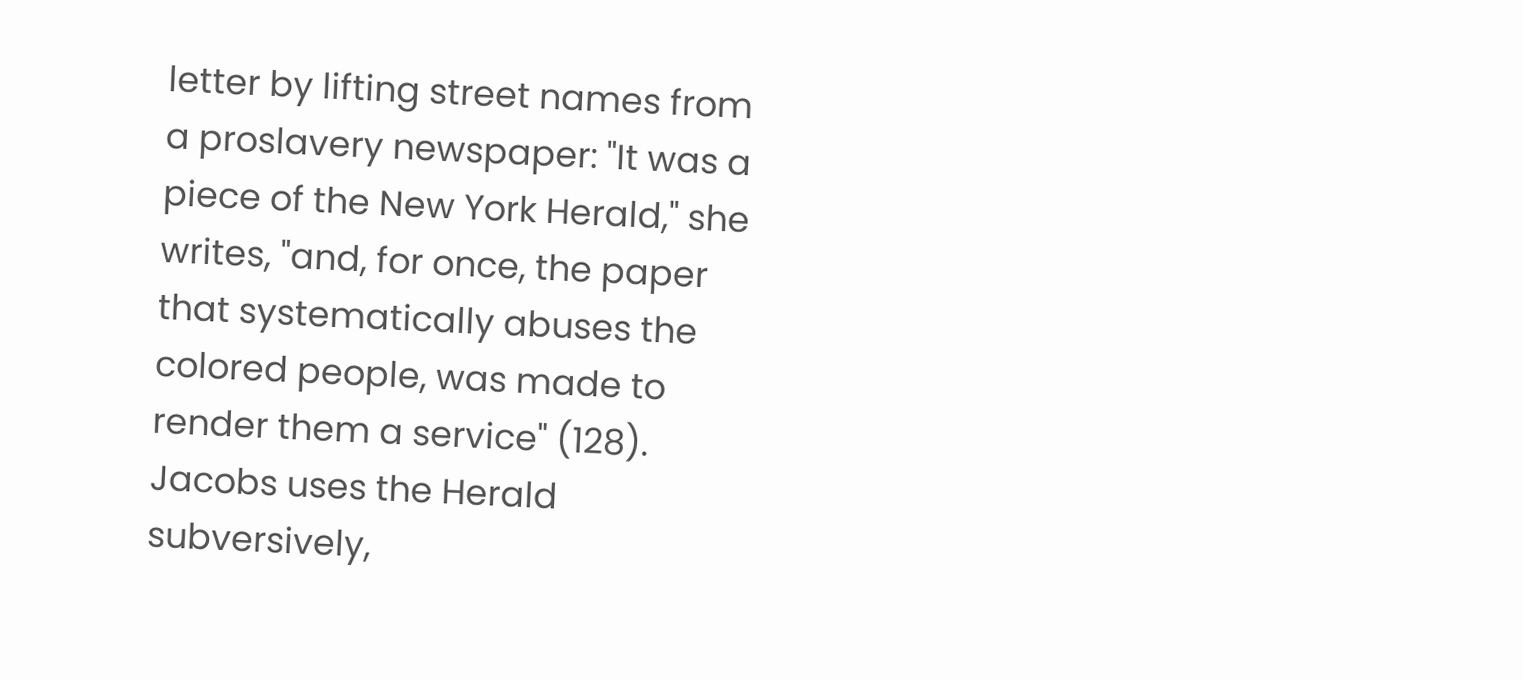letter by lifting street names from a proslavery newspaper: "It was a piece of the New York Herald," she writes, "and, for once, the paper that systematically abuses the colored people, was made to render them a service" (128). Jacobs uses the Herald subversively,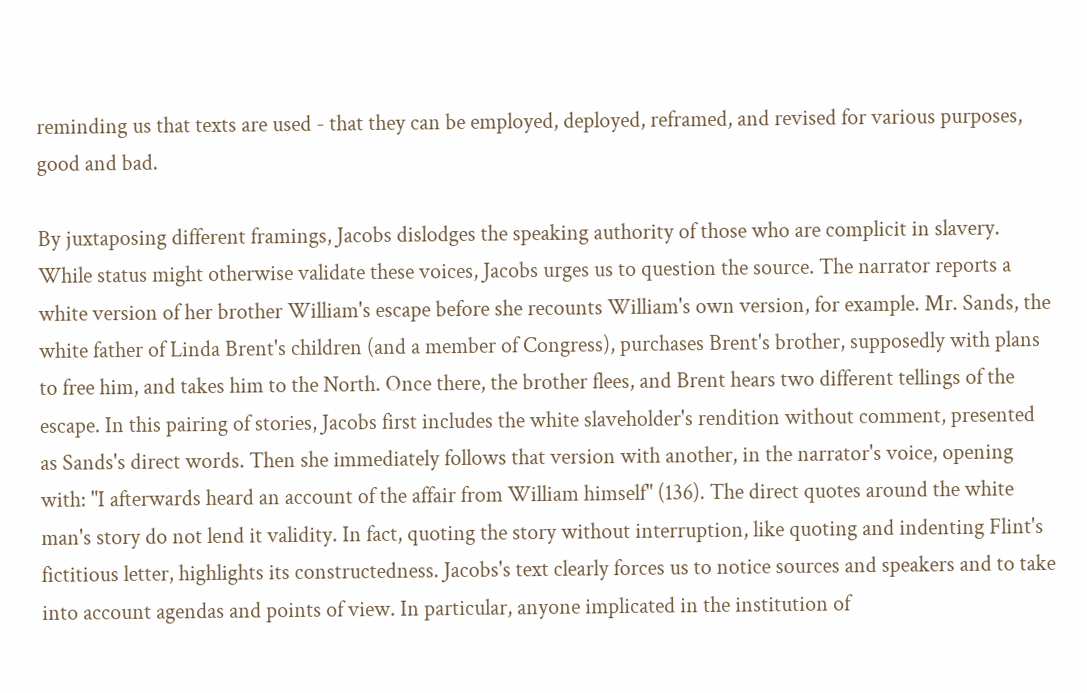reminding us that texts are used - that they can be employed, deployed, reframed, and revised for various purposes, good and bad.

By juxtaposing different framings, Jacobs dislodges the speaking authority of those who are complicit in slavery. While status might otherwise validate these voices, Jacobs urges us to question the source. The narrator reports a white version of her brother William's escape before she recounts William's own version, for example. Mr. Sands, the white father of Linda Brent's children (and a member of Congress), purchases Brent's brother, supposedly with plans to free him, and takes him to the North. Once there, the brother flees, and Brent hears two different tellings of the escape. In this pairing of stories, Jacobs first includes the white slaveholder's rendition without comment, presented as Sands's direct words. Then she immediately follows that version with another, in the narrator's voice, opening with: "I afterwards heard an account of the affair from William himself" (136). The direct quotes around the white man's story do not lend it validity. In fact, quoting the story without interruption, like quoting and indenting Flint's fictitious letter, highlights its constructedness. Jacobs's text clearly forces us to notice sources and speakers and to take into account agendas and points of view. In particular, anyone implicated in the institution of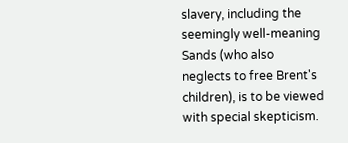slavery, including the seemingly well-meaning Sands (who also neglects to free Brent's children), is to be viewed with special skepticism.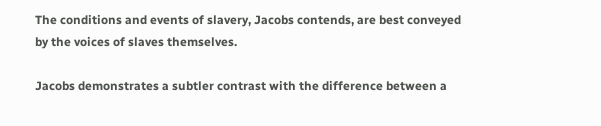The conditions and events of slavery, Jacobs contends, are best conveyed by the voices of slaves themselves.

Jacobs demonstrates a subtler contrast with the difference between a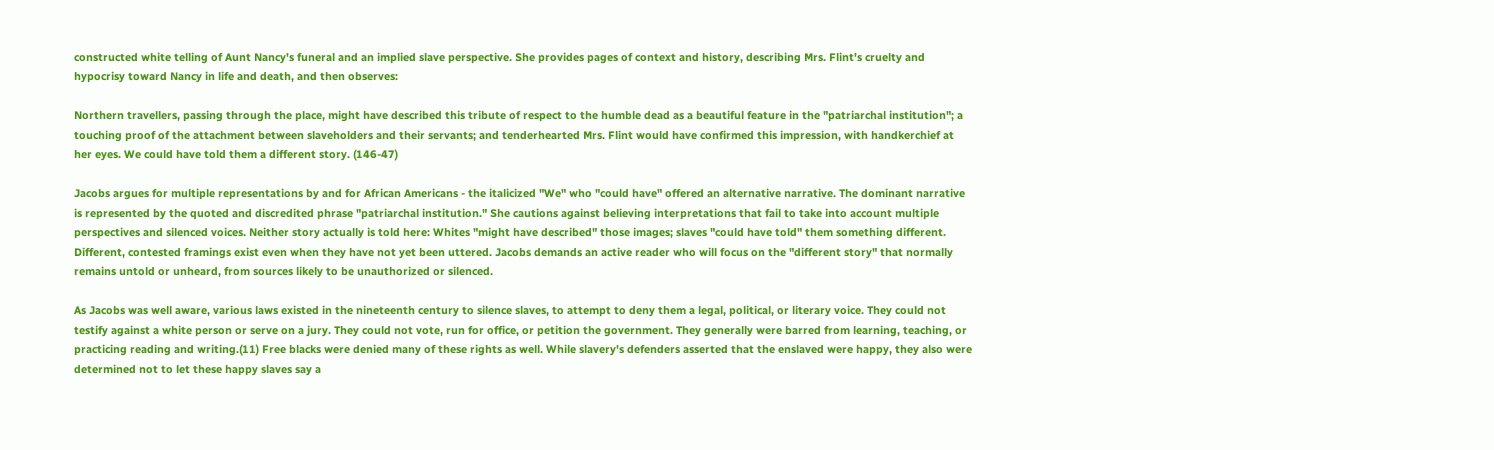constructed white telling of Aunt Nancy's funeral and an implied slave perspective. She provides pages of context and history, describing Mrs. Flint's cruelty and hypocrisy toward Nancy in life and death, and then observes:

Northern travellers, passing through the place, might have described this tribute of respect to the humble dead as a beautiful feature in the "patriarchal institution"; a touching proof of the attachment between slaveholders and their servants; and tenderhearted Mrs. Flint would have confirmed this impression, with handkerchief at her eyes. We could have told them a different story. (146-47)

Jacobs argues for multiple representations by and for African Americans - the italicized "We" who "could have" offered an alternative narrative. The dominant narrative is represented by the quoted and discredited phrase "patriarchal institution." She cautions against believing interpretations that fail to take into account multiple perspectives and silenced voices. Neither story actually is told here: Whites "might have described" those images; slaves "could have told" them something different. Different, contested framings exist even when they have not yet been uttered. Jacobs demands an active reader who will focus on the "different story" that normally remains untold or unheard, from sources likely to be unauthorized or silenced.

As Jacobs was well aware, various laws existed in the nineteenth century to silence slaves, to attempt to deny them a legal, political, or literary voice. They could not testify against a white person or serve on a jury. They could not vote, run for office, or petition the government. They generally were barred from learning, teaching, or practicing reading and writing.(11) Free blacks were denied many of these rights as well. While slavery's defenders asserted that the enslaved were happy, they also were determined not to let these happy slaves say a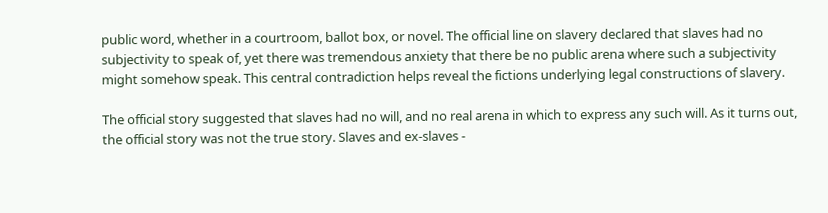public word, whether in a courtroom, ballot box, or novel. The official line on slavery declared that slaves had no subjectivity to speak of, yet there was tremendous anxiety that there be no public arena where such a subjectivity might somehow speak. This central contradiction helps reveal the fictions underlying legal constructions of slavery.

The official story suggested that slaves had no will, and no real arena in which to express any such will. As it turns out, the official story was not the true story. Slaves and ex-slaves -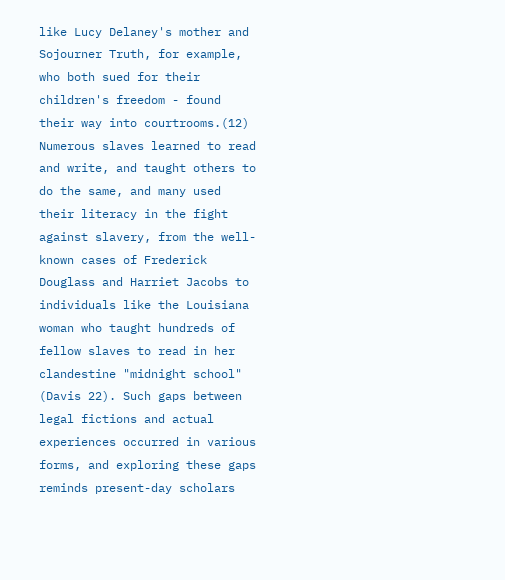like Lucy Delaney's mother and Sojourner Truth, for example, who both sued for their children's freedom - found their way into courtrooms.(12) Numerous slaves learned to read and write, and taught others to do the same, and many used their literacy in the fight against slavery, from the well-known cases of Frederick Douglass and Harriet Jacobs to individuals like the Louisiana woman who taught hundreds of fellow slaves to read in her clandestine "midnight school" (Davis 22). Such gaps between legal fictions and actual experiences occurred in various forms, and exploring these gaps reminds present-day scholars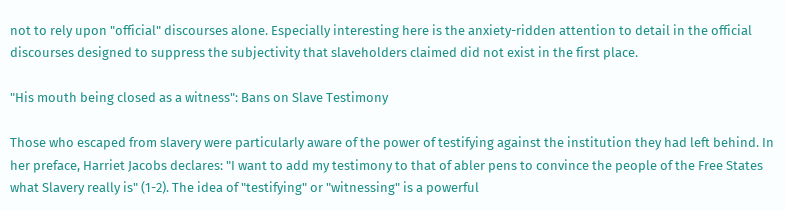not to rely upon "official" discourses alone. Especially interesting here is the anxiety-ridden attention to detail in the official discourses designed to suppress the subjectivity that slaveholders claimed did not exist in the first place.

"His mouth being closed as a witness": Bans on Slave Testimony

Those who escaped from slavery were particularly aware of the power of testifying against the institution they had left behind. In her preface, Harriet Jacobs declares: "I want to add my testimony to that of abler pens to convince the people of the Free States what Slavery really is" (1-2). The idea of "testifying" or "witnessing" is a powerful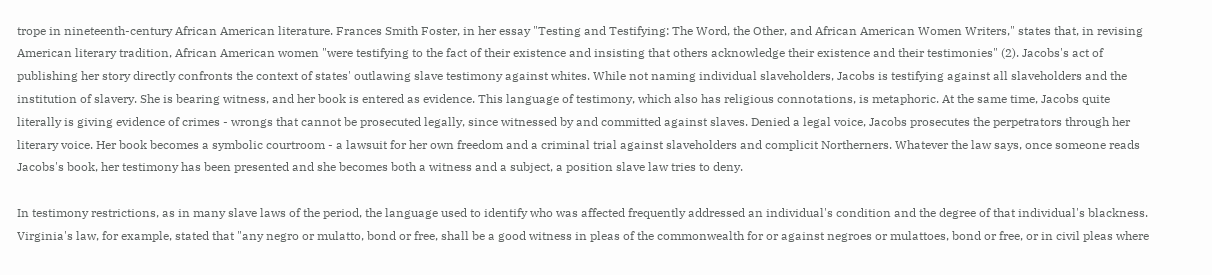trope in nineteenth-century African American literature. Frances Smith Foster, in her essay "Testing and Testifying: The Word, the Other, and African American Women Writers," states that, in revising American literary tradition, African American women "were testifying to the fact of their existence and insisting that others acknowledge their existence and their testimonies" (2). Jacobs's act of publishing her story directly confronts the context of states' outlawing slave testimony against whites. While not naming individual slaveholders, Jacobs is testifying against all slaveholders and the institution of slavery. She is bearing witness, and her book is entered as evidence. This language of testimony, which also has religious connotations, is metaphoric. At the same time, Jacobs quite literally is giving evidence of crimes - wrongs that cannot be prosecuted legally, since witnessed by and committed against slaves. Denied a legal voice, Jacobs prosecutes the perpetrators through her literary voice. Her book becomes a symbolic courtroom - a lawsuit for her own freedom and a criminal trial against slaveholders and complicit Northerners. Whatever the law says, once someone reads Jacobs's book, her testimony has been presented and she becomes both a witness and a subject, a position slave law tries to deny.

In testimony restrictions, as in many slave laws of the period, the language used to identify who was affected frequently addressed an individual's condition and the degree of that individual's blackness. Virginia's law, for example, stated that "any negro or mulatto, bond or free, shall be a good witness in pleas of the commonwealth for or against negroes or mulattoes, bond or free, or in civil pleas where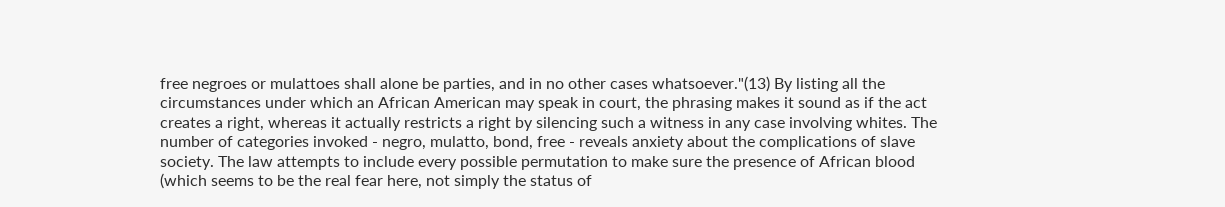free negroes or mulattoes shall alone be parties, and in no other cases whatsoever."(13) By listing all the circumstances under which an African American may speak in court, the phrasing makes it sound as if the act creates a right, whereas it actually restricts a right by silencing such a witness in any case involving whites. The number of categories invoked - negro, mulatto, bond, free - reveals anxiety about the complications of slave society. The law attempts to include every possible permutation to make sure the presence of African blood (which seems to be the real fear here, not simply the status of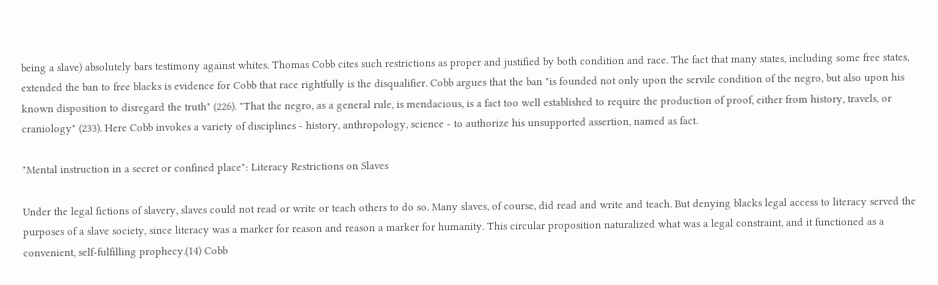being a slave) absolutely bars testimony against whites. Thomas Cobb cites such restrictions as proper and justified by both condition and race. The fact that many states, including some free states, extended the ban to free blacks is evidence for Cobb that race rightfully is the disqualifier. Cobb argues that the ban "is founded not only upon the servile condition of the negro, but also upon his known disposition to disregard the truth" (226). "That the negro, as a general rule, is mendacious, is a fact too well established to require the production of proof, either from history, travels, or craniology" (233). Here Cobb invokes a variety of disciplines - history, anthropology, science - to authorize his unsupported assertion, named as fact.

"Mental instruction in a secret or confined place": Literacy Restrictions on Slaves

Under the legal fictions of slavery, slaves could not read or write or teach others to do so. Many slaves, of course, did read and write and teach. But denying blacks legal access to literacy served the purposes of a slave society, since literacy was a marker for reason and reason a marker for humanity. This circular proposition naturalized what was a legal constraint, and it functioned as a convenient, self-fulfilling prophecy.(14) Cobb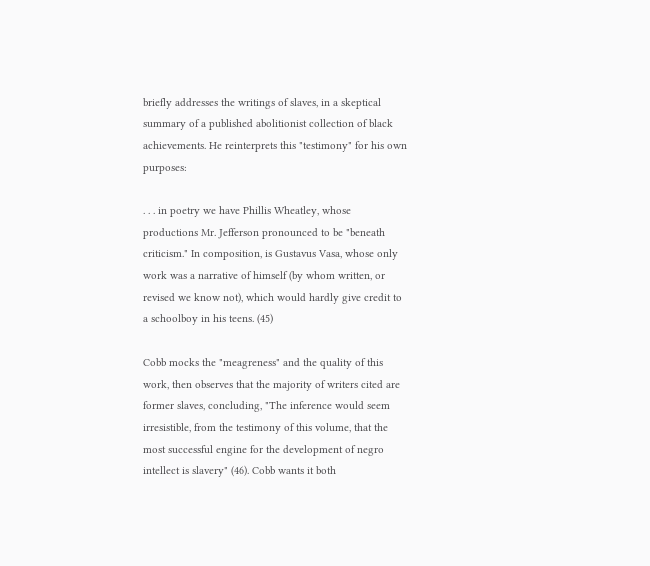briefly addresses the writings of slaves, in a skeptical summary of a published abolitionist collection of black achievements. He reinterprets this "testimony" for his own purposes:

. . . in poetry we have Phillis Wheatley, whose productions Mr. Jefferson pronounced to be "beneath criticism." In composition, is Gustavus Vasa, whose only work was a narrative of himself (by whom written, or revised we know not), which would hardly give credit to a schoolboy in his teens. (45)

Cobb mocks the "meagreness" and the quality of this work, then observes that the majority of writers cited are former slaves, concluding, "The inference would seem irresistible, from the testimony of this volume, that the most successful engine for the development of negro intellect is slavery" (46). Cobb wants it both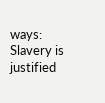ways: Slavery is justified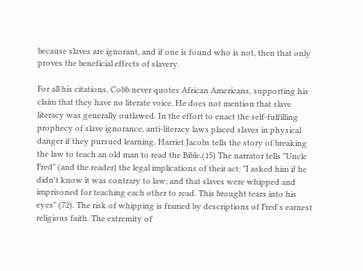because slaves are ignorant, and if one is found who is not, then that only proves the beneficial effects of slavery.

For all his citations, Cobb never quotes African Americans, supporting his claim that they have no literate voice. He does not mention that slave literacy was generally outlawed. In the effort to enact the self-fulfilling prophecy of slave ignorance, anti-literacy laws placed slaves in physical danger if they pursued learning. Harriet Jacobs tells the story of breaking the law to teach an old man to read the Bible.(15) The narrator tells "Uncle Fred" (and the reader) the legal implications of their act: "I asked him if he didn't know it was contrary to law; and that slaves were whipped and imprisoned for teaching each other to read. This brought tears into his eyes" (72). The risk of whipping is framed by descriptions of Fred's earnest religious faith. The extremity of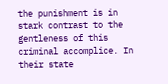the punishment is in stark contrast to the gentleness of this criminal accomplice. In their state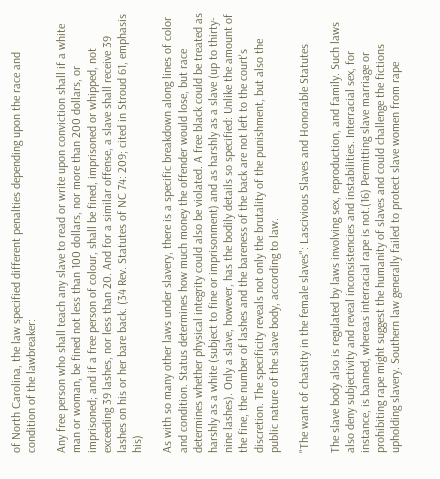of North Carolina, the law specified different penalties depending upon the race and condition of the lawbreaker:

Any free person who shall teach any slave to read or write upon conviction shall if a white man or woman, be fined not less than 100 dollars, nor more than 200 dollars, or imprisoned; and if a free person of colour, shall be fined, imprisoned or whipped, not exceeding 39 lashes, nor less than 20. And for a similar offense, a slave shall receive 39 lashes on his or her bare back. (34 Rev. Statutes of NC 74: 209; cited in Stroud 61, emphasis his)

As with so many other laws under slavery, there is a specific breakdown along lines of color and condition. Status determines how much money the offender would lose, but race determines whether physical integrity could also be violated. A free black could be treated as harshly as a white (subject to fine or imprisonment) and as harshly as a slave (up to thirty-nine lashes). Only a slave, however, has the bodily details so specified: Unlike the amount of the fine, the number of lashes and the bareness of the back are not left to the court's discretion. The specificity reveals not only the brutality of the punishment, but also the public nature of the slave body, according to law.

"The want of chastity in the female slaves": Lascivious Slaves and Honorable Statutes

The slave body also is regulated by laws involving sex, reproduction, and family. Such laws also deny subjectivity and reveal inconsistencies and instabilities. Interracial sex, for instance, is banned, whereas interracial rape is not.(16) Permitting slave marriage or prohibiting rape might suggest the humanity of slaves and could challenge the fictions upholding slavery. Southern law generally failed to protect slave women from rape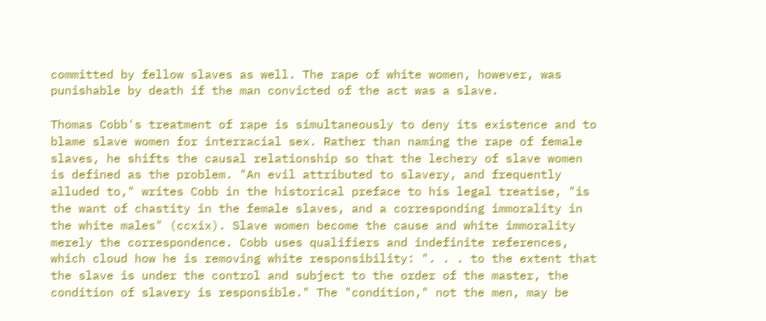committed by fellow slaves as well. The rape of white women, however, was punishable by death if the man convicted of the act was a slave.

Thomas Cobb's treatment of rape is simultaneously to deny its existence and to blame slave women for interracial sex. Rather than naming the rape of female slaves, he shifts the causal relationship so that the lechery of slave women is defined as the problem. "An evil attributed to slavery, and frequently alluded to," writes Cobb in the historical preface to his legal treatise, "is the want of chastity in the female slaves, and a corresponding immorality in the white males" (ccxix). Slave women become the cause and white immorality merely the correspondence. Cobb uses qualifiers and indefinite references, which cloud how he is removing white responsibility: ". . . to the extent that the slave is under the control and subject to the order of the master, the condition of slavery is responsible." The "condition," not the men, may be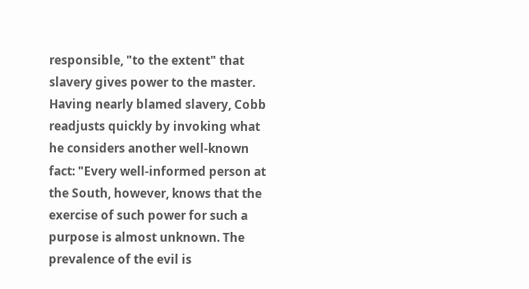responsible, "to the extent" that slavery gives power to the master. Having nearly blamed slavery, Cobb readjusts quickly by invoking what he considers another well-known fact: "Every well-informed person at the South, however, knows that the exercise of such power for such a purpose is almost unknown. The prevalence of the evil is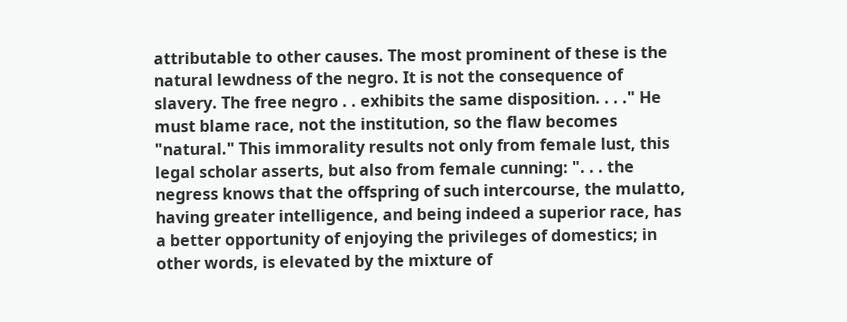attributable to other causes. The most prominent of these is the natural lewdness of the negro. It is not the consequence of slavery. The free negro . . exhibits the same disposition. . . ." He must blame race, not the institution, so the flaw becomes "natural." This immorality results not only from female lust, this legal scholar asserts, but also from female cunning: ". . . the negress knows that the offspring of such intercourse, the mulatto, having greater intelligence, and being indeed a superior race, has a better opportunity of enjoying the privileges of domestics; in other words, is elevated by the mixture of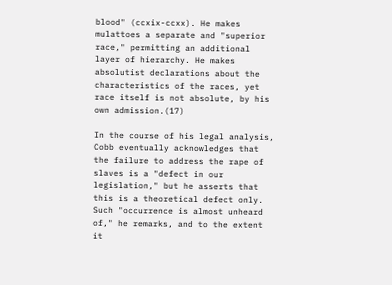blood" (ccxix-ccxx). He makes mulattoes a separate and "superior race," permitting an additional layer of hierarchy. He makes absolutist declarations about the characteristics of the races, yet race itself is not absolute, by his own admission.(17)

In the course of his legal analysis, Cobb eventually acknowledges that the failure to address the rape of slaves is a "defect in our legislation," but he asserts that this is a theoretical defect only. Such "occurrence is almost unheard of," he remarks, and to the extent it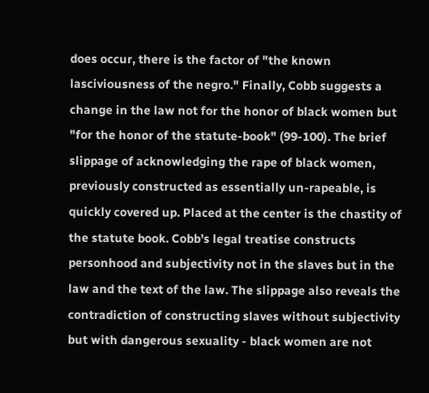does occur, there is the factor of "the known lasciviousness of the negro." Finally, Cobb suggests a change in the law not for the honor of black women but "for the honor of the statute-book" (99-100). The brief slippage of acknowledging the rape of black women, previously constructed as essentially un-rapeable, is quickly covered up. Placed at the center is the chastity of the statute book. Cobb's legal treatise constructs personhood and subjectivity not in the slaves but in the law and the text of the law. The slippage also reveals the contradiction of constructing slaves without subjectivity but with dangerous sexuality - black women are not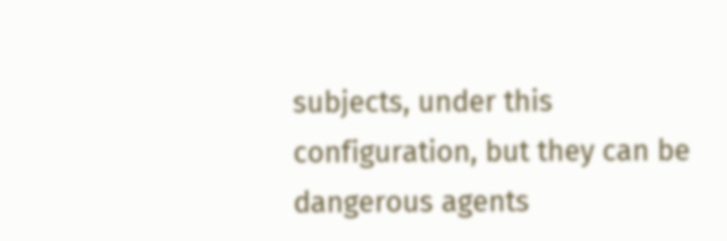subjects, under this configuration, but they can be dangerous agents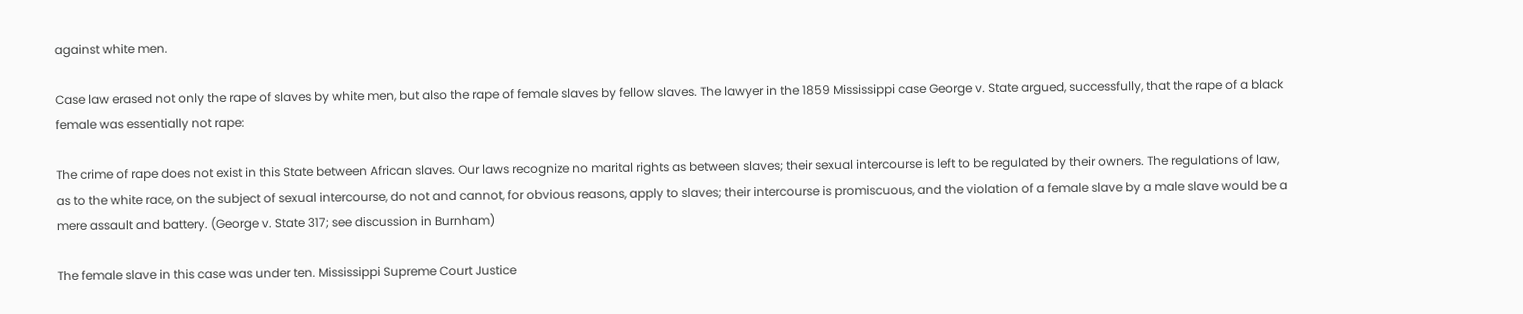against white men.

Case law erased not only the rape of slaves by white men, but also the rape of female slaves by fellow slaves. The lawyer in the 1859 Mississippi case George v. State argued, successfully, that the rape of a black female was essentially not rape:

The crime of rape does not exist in this State between African slaves. Our laws recognize no marital rights as between slaves; their sexual intercourse is left to be regulated by their owners. The regulations of law, as to the white race, on the subject of sexual intercourse, do not and cannot, for obvious reasons, apply to slaves; their intercourse is promiscuous, and the violation of a female slave by a male slave would be a mere assault and battery. (George v. State 317; see discussion in Burnham)

The female slave in this case was under ten. Mississippi Supreme Court Justice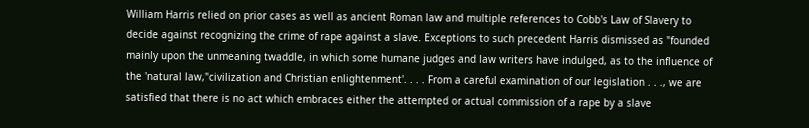William Harris relied on prior cases as well as ancient Roman law and multiple references to Cobb's Law of Slavery to decide against recognizing the crime of rape against a slave. Exceptions to such precedent Harris dismissed as "founded mainly upon the unmeaning twaddle, in which some humane judges and law writers have indulged, as to the influence of the 'natural law,"civilization and Christian enlightenment'. . . . From a careful examination of our legislation . . ., we are satisfied that there is no act which embraces either the attempted or actual commission of a rape by a slave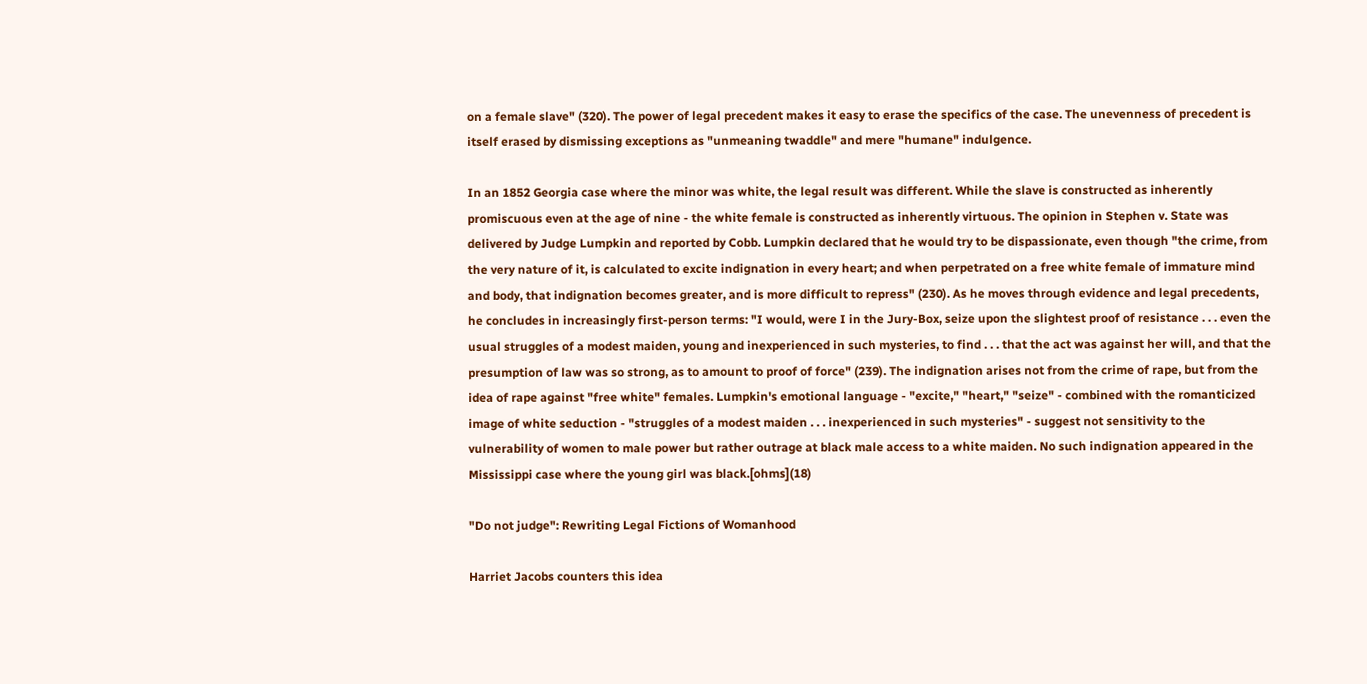on a female slave" (320). The power of legal precedent makes it easy to erase the specifics of the case. The unevenness of precedent is itself erased by dismissing exceptions as "unmeaning twaddle" and mere "humane" indulgence.

In an 1852 Georgia case where the minor was white, the legal result was different. While the slave is constructed as inherently promiscuous even at the age of nine - the white female is constructed as inherently virtuous. The opinion in Stephen v. State was delivered by Judge Lumpkin and reported by Cobb. Lumpkin declared that he would try to be dispassionate, even though "the crime, from the very nature of it, is calculated to excite indignation in every heart; and when perpetrated on a free white female of immature mind and body, that indignation becomes greater, and is more difficult to repress" (230). As he moves through evidence and legal precedents, he concludes in increasingly first-person terms: "I would, were I in the Jury-Box, seize upon the slightest proof of resistance . . . even the usual struggles of a modest maiden, young and inexperienced in such mysteries, to find . . . that the act was against her will, and that the presumption of law was so strong, as to amount to proof of force" (239). The indignation arises not from the crime of rape, but from the idea of rape against "free white" females. Lumpkin's emotional language - "excite," "heart," "seize" - combined with the romanticized image of white seduction - "struggles of a modest maiden . . . inexperienced in such mysteries" - suggest not sensitivity to the vulnerability of women to male power but rather outrage at black male access to a white maiden. No such indignation appeared in the Mississippi case where the young girl was black.[ohms](18)

"Do not judge": Rewriting Legal Fictions of Womanhood

Harriet Jacobs counters this idea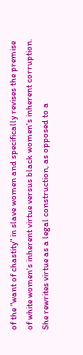of the "want of chastity" in slave women and specifically revises the premise of white women's inherent virtue versus black women's inherent corruption. She rewrites virtue as a legal construction, as opposed to a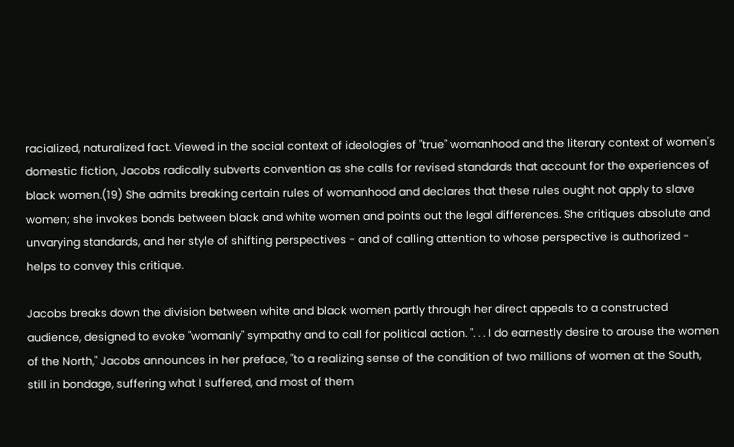racialized, naturalized fact. Viewed in the social context of ideologies of "true" womanhood and the literary context of women's domestic fiction, Jacobs radically subverts convention as she calls for revised standards that account for the experiences of black women.(19) She admits breaking certain rules of womanhood and declares that these rules ought not apply to slave women; she invokes bonds between black and white women and points out the legal differences. She critiques absolute and unvarying standards, and her style of shifting perspectives - and of calling attention to whose perspective is authorized - helps to convey this critique.

Jacobs breaks down the division between white and black women partly through her direct appeals to a constructed audience, designed to evoke "womanly" sympathy and to call for political action. ". . . I do earnestly desire to arouse the women of the North," Jacobs announces in her preface, "to a realizing sense of the condition of two millions of women at the South, still in bondage, suffering what I suffered, and most of them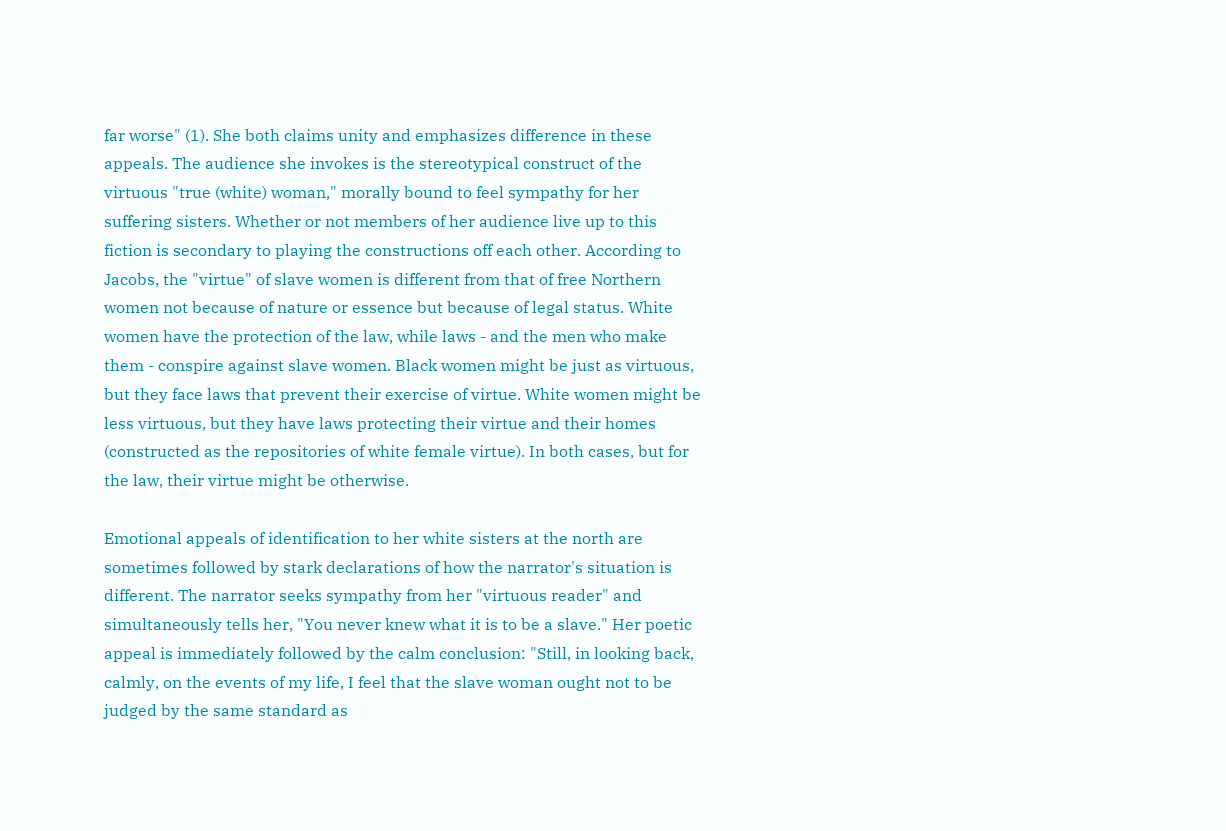far worse" (1). She both claims unity and emphasizes difference in these appeals. The audience she invokes is the stereotypical construct of the virtuous "true (white) woman," morally bound to feel sympathy for her suffering sisters. Whether or not members of her audience live up to this fiction is secondary to playing the constructions off each other. According to Jacobs, the "virtue" of slave women is different from that of free Northern women not because of nature or essence but because of legal status. White women have the protection of the law, while laws - and the men who make them - conspire against slave women. Black women might be just as virtuous, but they face laws that prevent their exercise of virtue. White women might be less virtuous, but they have laws protecting their virtue and their homes (constructed as the repositories of white female virtue). In both cases, but for the law, their virtue might be otherwise.

Emotional appeals of identification to her white sisters at the north are sometimes followed by stark declarations of how the narrator's situation is different. The narrator seeks sympathy from her "virtuous reader" and simultaneously tells her, "You never knew what it is to be a slave." Her poetic appeal is immediately followed by the calm conclusion: "Still, in looking back, calmly, on the events of my life, I feel that the slave woman ought not to be judged by the same standard as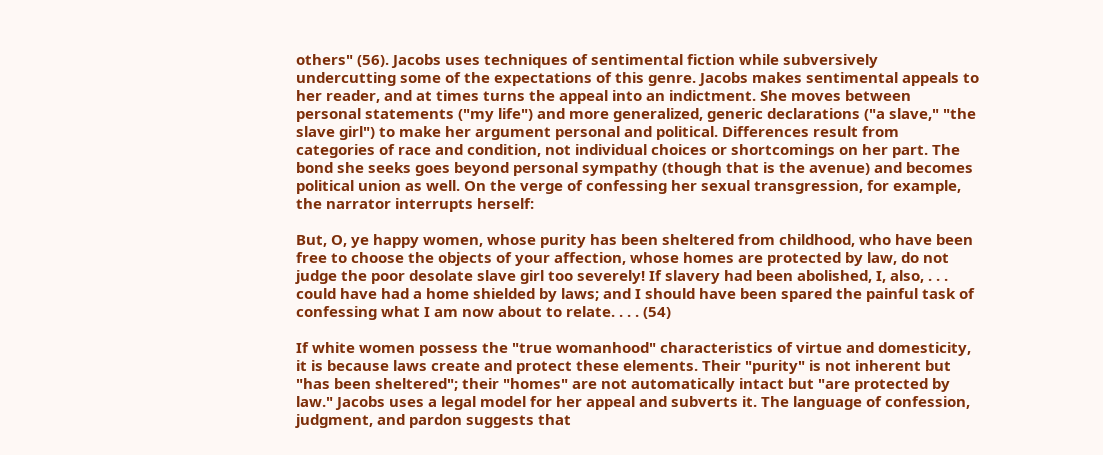others" (56). Jacobs uses techniques of sentimental fiction while subversively undercutting some of the expectations of this genre. Jacobs makes sentimental appeals to her reader, and at times turns the appeal into an indictment. She moves between personal statements ("my life") and more generalized, generic declarations ("a slave," "the slave girl") to make her argument personal and political. Differences result from categories of race and condition, not individual choices or shortcomings on her part. The bond she seeks goes beyond personal sympathy (though that is the avenue) and becomes political union as well. On the verge of confessing her sexual transgression, for example, the narrator interrupts herself:

But, O, ye happy women, whose purity has been sheltered from childhood, who have been free to choose the objects of your affection, whose homes are protected by law, do not judge the poor desolate slave girl too severely! If slavery had been abolished, I, also, . . . could have had a home shielded by laws; and I should have been spared the painful task of confessing what I am now about to relate. . . . (54)

If white women possess the "true womanhood" characteristics of virtue and domesticity, it is because laws create and protect these elements. Their "purity" is not inherent but "has been sheltered"; their "homes" are not automatically intact but "are protected by law." Jacobs uses a legal model for her appeal and subverts it. The language of confession, judgment, and pardon suggests that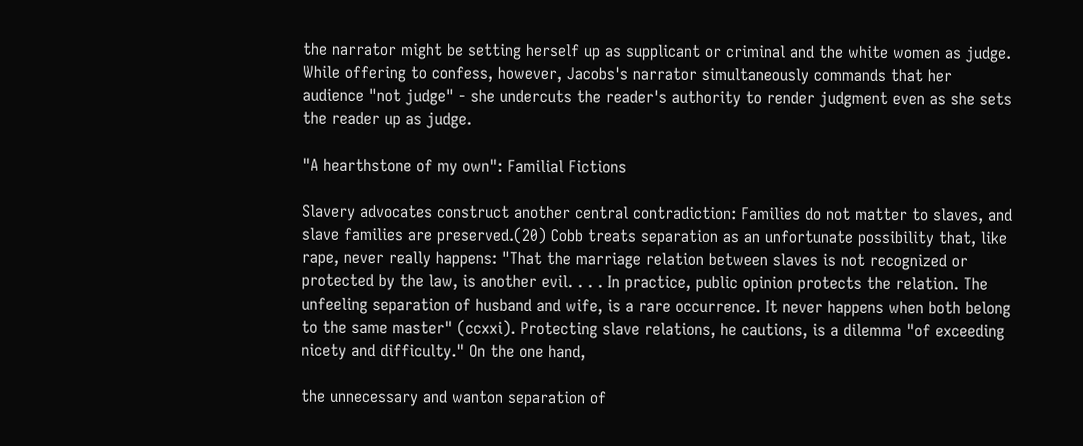the narrator might be setting herself up as supplicant or criminal and the white women as judge. While offering to confess, however, Jacobs's narrator simultaneously commands that her audience "not judge" - she undercuts the reader's authority to render judgment even as she sets the reader up as judge.

"A hearthstone of my own": Familial Fictions

Slavery advocates construct another central contradiction: Families do not matter to slaves, and slave families are preserved.(20) Cobb treats separation as an unfortunate possibility that, like rape, never really happens: "That the marriage relation between slaves is not recognized or protected by the law, is another evil. . . . In practice, public opinion protects the relation. The unfeeling separation of husband and wife, is a rare occurrence. It never happens when both belong to the same master" (ccxxi). Protecting slave relations, he cautions, is a dilemma "of exceeding nicety and difficulty." On the one hand,

the unnecessary and wanton separation of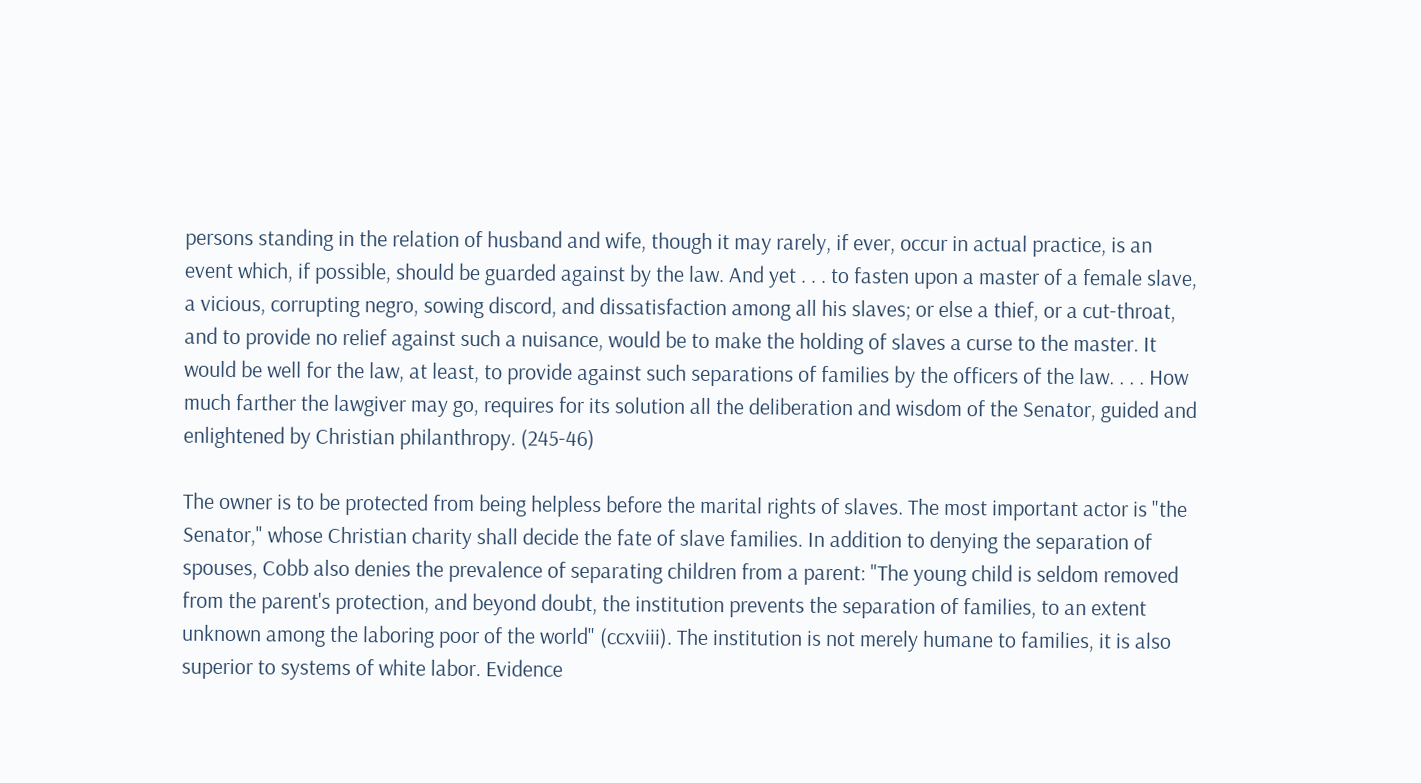persons standing in the relation of husband and wife, though it may rarely, if ever, occur in actual practice, is an event which, if possible, should be guarded against by the law. And yet . . . to fasten upon a master of a female slave, a vicious, corrupting negro, sowing discord, and dissatisfaction among all his slaves; or else a thief, or a cut-throat, and to provide no relief against such a nuisance, would be to make the holding of slaves a curse to the master. It would be well for the law, at least, to provide against such separations of families by the officers of the law. . . . How much farther the lawgiver may go, requires for its solution all the deliberation and wisdom of the Senator, guided and enlightened by Christian philanthropy. (245-46)

The owner is to be protected from being helpless before the marital rights of slaves. The most important actor is "the Senator," whose Christian charity shall decide the fate of slave families. In addition to denying the separation of spouses, Cobb also denies the prevalence of separating children from a parent: "The young child is seldom removed from the parent's protection, and beyond doubt, the institution prevents the separation of families, to an extent unknown among the laboring poor of the world" (ccxviii). The institution is not merely humane to families, it is also superior to systems of white labor. Evidence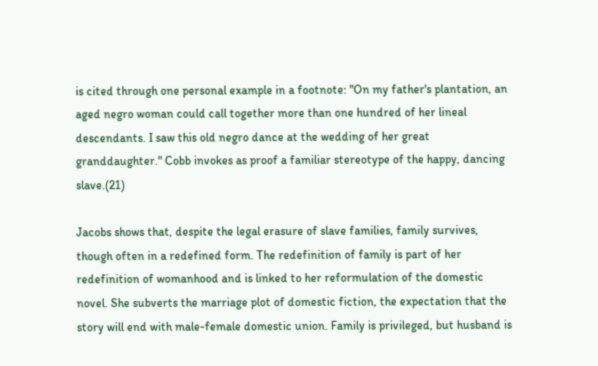is cited through one personal example in a footnote: "On my father's plantation, an aged negro woman could call together more than one hundred of her lineal descendants. I saw this old negro dance at the wedding of her great granddaughter." Cobb invokes as proof a familiar stereotype of the happy, dancing slave.(21)

Jacobs shows that, despite the legal erasure of slave families, family survives, though often in a redefined form. The redefinition of family is part of her redefinition of womanhood and is linked to her reformulation of the domestic novel. She subverts the marriage plot of domestic fiction, the expectation that the story will end with male-female domestic union. Family is privileged, but husband is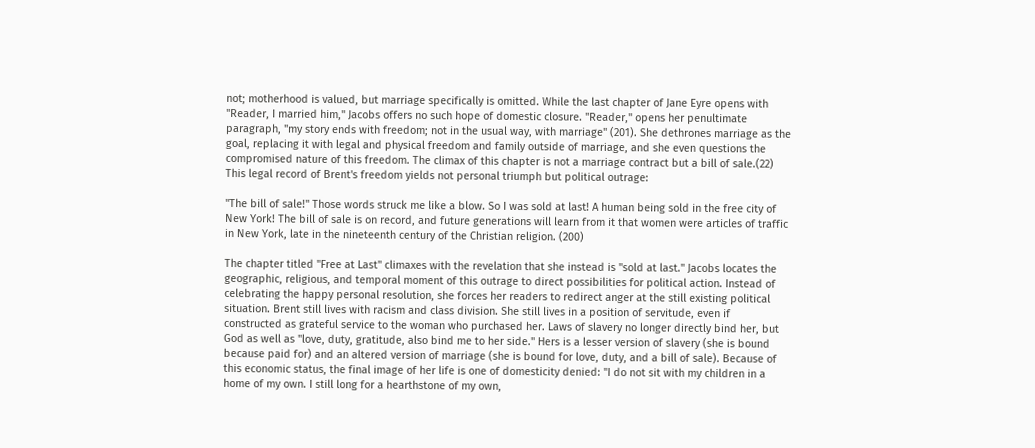not; motherhood is valued, but marriage specifically is omitted. While the last chapter of Jane Eyre opens with "Reader, I married him," Jacobs offers no such hope of domestic closure. "Reader," opens her penultimate paragraph, "my story ends with freedom; not in the usual way, with marriage" (201). She dethrones marriage as the goal, replacing it with legal and physical freedom and family outside of marriage, and she even questions the compromised nature of this freedom. The climax of this chapter is not a marriage contract but a bill of sale.(22) This legal record of Brent's freedom yields not personal triumph but political outrage:

"The bill of sale!" Those words struck me like a blow. So I was sold at last! A human being sold in the free city of New York! The bill of sale is on record, and future generations will learn from it that women were articles of traffic in New York, late in the nineteenth century of the Christian religion. (200)

The chapter titled "Free at Last" climaxes with the revelation that she instead is "sold at last." Jacobs locates the geographic, religious, and temporal moment of this outrage to direct possibilities for political action. Instead of celebrating the happy personal resolution, she forces her readers to redirect anger at the still existing political situation. Brent still lives with racism and class division. She still lives in a position of servitude, even if constructed as grateful service to the woman who purchased her. Laws of slavery no longer directly bind her, but God as well as "love, duty, gratitude, also bind me to her side." Hers is a lesser version of slavery (she is bound because paid for) and an altered version of marriage (she is bound for love, duty, and a bill of sale). Because of this economic status, the final image of her life is one of domesticity denied: "I do not sit with my children in a home of my own. I still long for a hearthstone of my own,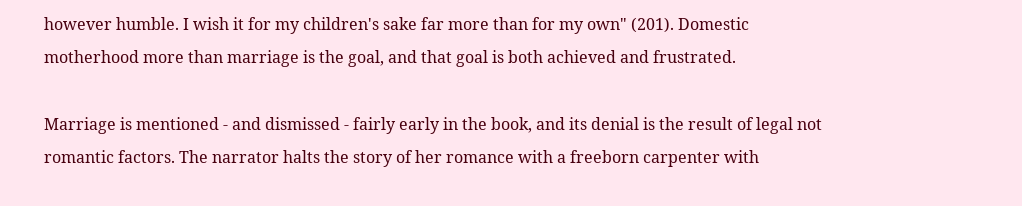however humble. I wish it for my children's sake far more than for my own" (201). Domestic motherhood more than marriage is the goal, and that goal is both achieved and frustrated.

Marriage is mentioned - and dismissed - fairly early in the book, and its denial is the result of legal not romantic factors. The narrator halts the story of her romance with a freeborn carpenter with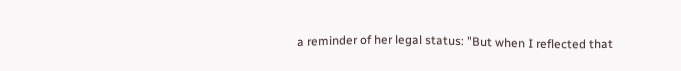a reminder of her legal status: "But when I reflected that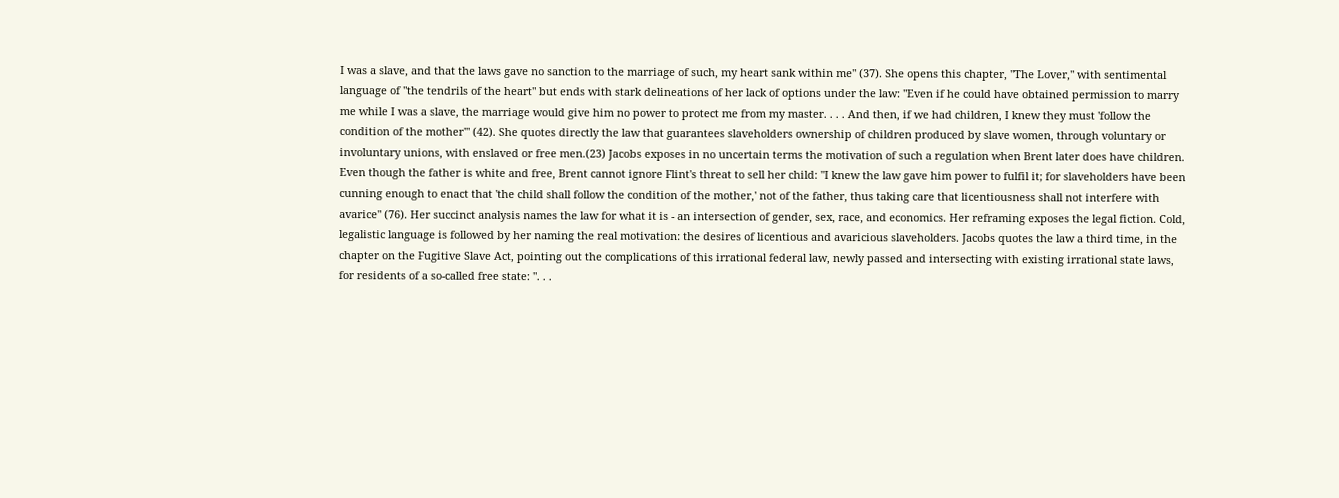I was a slave, and that the laws gave no sanction to the marriage of such, my heart sank within me" (37). She opens this chapter, "The Lover," with sentimental language of "the tendrils of the heart" but ends with stark delineations of her lack of options under the law: "Even if he could have obtained permission to marry me while I was a slave, the marriage would give him no power to protect me from my master. . . . And then, if we had children, I knew they must 'follow the condition of the mother'" (42). She quotes directly the law that guarantees slaveholders ownership of children produced by slave women, through voluntary or involuntary unions, with enslaved or free men.(23) Jacobs exposes in no uncertain terms the motivation of such a regulation when Brent later does have children. Even though the father is white and free, Brent cannot ignore Flint's threat to sell her child: "I knew the law gave him power to fulfil it; for slaveholders have been cunning enough to enact that 'the child shall follow the condition of the mother,' not of the father, thus taking care that licentiousness shall not interfere with avarice" (76). Her succinct analysis names the law for what it is - an intersection of gender, sex, race, and economics. Her reframing exposes the legal fiction. Cold, legalistic language is followed by her naming the real motivation: the desires of licentious and avaricious slaveholders. Jacobs quotes the law a third time, in the chapter on the Fugitive Slave Act, pointing out the complications of this irrational federal law, newly passed and intersecting with existing irrational state laws, for residents of a so-called free state: ". . .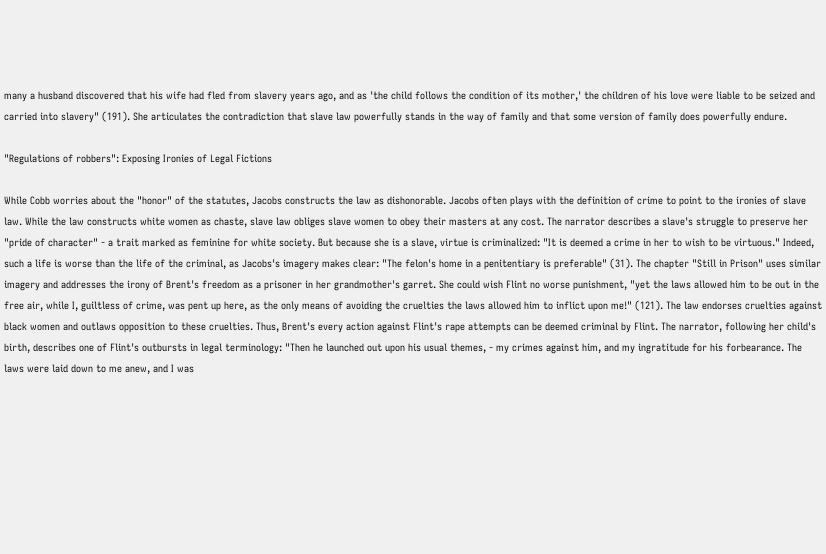many a husband discovered that his wife had fled from slavery years ago, and as 'the child follows the condition of its mother,' the children of his love were liable to be seized and carried into slavery" (191). She articulates the contradiction that slave law powerfully stands in the way of family and that some version of family does powerfully endure.

"Regulations of robbers": Exposing Ironies of Legal Fictions

While Cobb worries about the "honor" of the statutes, Jacobs constructs the law as dishonorable. Jacobs often plays with the definition of crime to point to the ironies of slave law. While the law constructs white women as chaste, slave law obliges slave women to obey their masters at any cost. The narrator describes a slave's struggle to preserve her "pride of character" - a trait marked as feminine for white society. But because she is a slave, virtue is criminalized: "It is deemed a crime in her to wish to be virtuous." Indeed, such a life is worse than the life of the criminal, as Jacobs's imagery makes clear: "The felon's home in a penitentiary is preferable" (31). The chapter "Still in Prison" uses similar imagery and addresses the irony of Brent's freedom as a prisoner in her grandmother's garret. She could wish Flint no worse punishment, "yet the laws allowed him to be out in the free air, while I, guiltless of crime, was pent up here, as the only means of avoiding the cruelties the laws allowed him to inflict upon me!" (121). The law endorses cruelties against black women and outlaws opposition to these cruelties. Thus, Brent's every action against Flint's rape attempts can be deemed criminal by Flint. The narrator, following her child's birth, describes one of Flint's outbursts in legal terminology: "Then he launched out upon his usual themes, - my crimes against him, and my ingratitude for his forbearance. The laws were laid down to me anew, and I was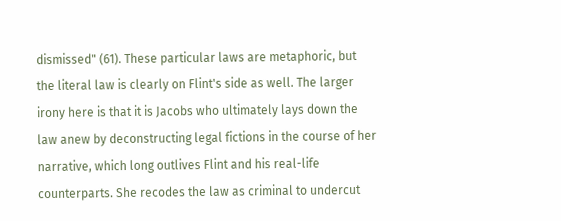dismissed" (61). These particular laws are metaphoric, but the literal law is clearly on Flint's side as well. The larger irony here is that it is Jacobs who ultimately lays down the law anew by deconstructing legal fictions in the course of her narrative, which long outlives Flint and his real-life counterparts. She recodes the law as criminal to undercut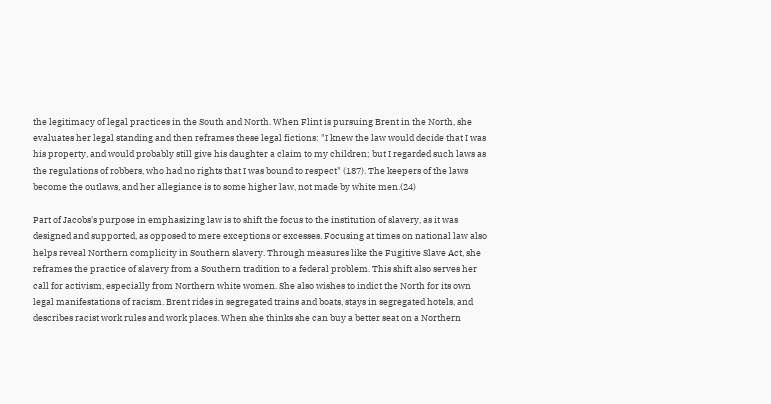the legitimacy of legal practices in the South and North. When Flint is pursuing Brent in the North, she evaluates her legal standing and then reframes these legal fictions: "I knew the law would decide that I was his property, and would probably still give his daughter a claim to my children; but I regarded such laws as the regulations of robbers, who had no rights that I was bound to respect" (187). The keepers of the laws become the outlaws, and her allegiance is to some higher law, not made by white men.(24)

Part of Jacobs's purpose in emphasizing law is to shift the focus to the institution of slavery, as it was designed and supported, as opposed to mere exceptions or excesses. Focusing at times on national law also helps reveal Northern complicity in Southern slavery. Through measures like the Fugitive Slave Act, she reframes the practice of slavery from a Southern tradition to a federal problem. This shift also serves her call for activism, especially from Northern white women. She also wishes to indict the North for its own legal manifestations of racism. Brent rides in segregated trains and boats, stays in segregated hotels, and describes racist work rules and work places. When she thinks she can buy a better seat on a Northern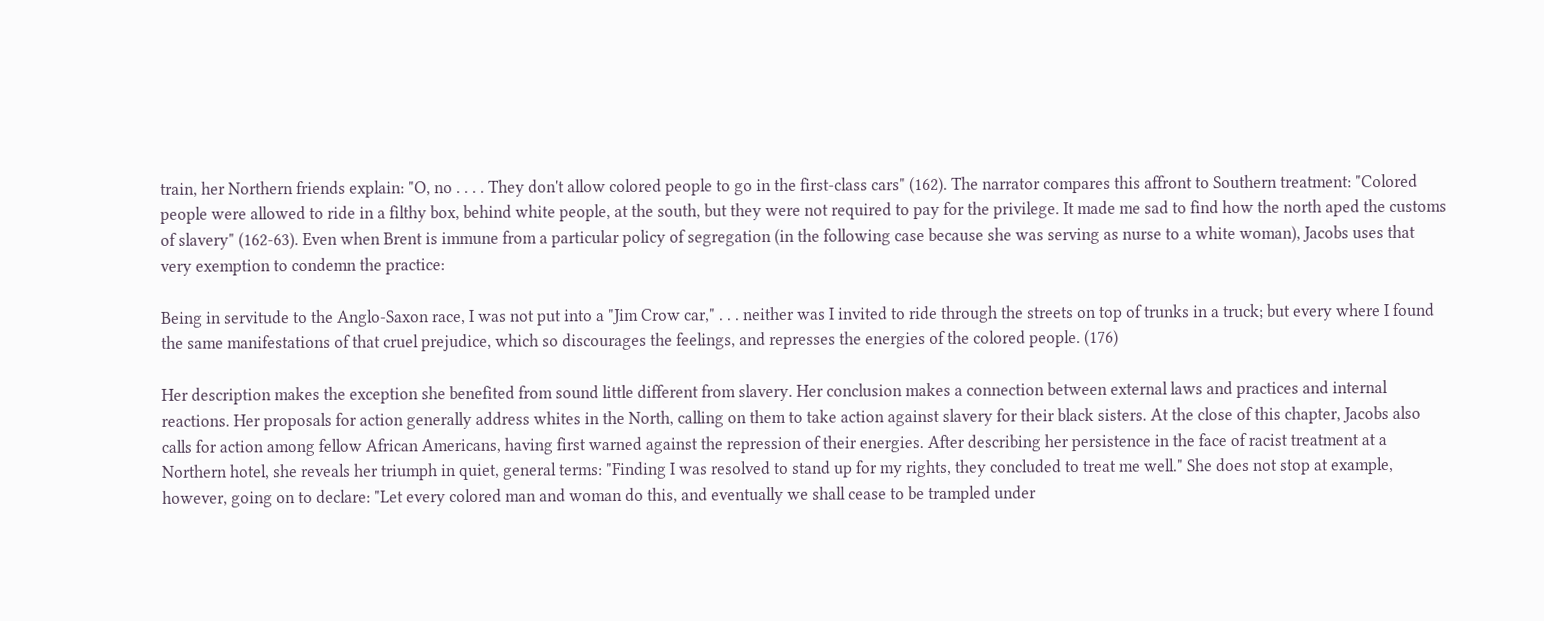train, her Northern friends explain: "O, no . . . . They don't allow colored people to go in the first-class cars" (162). The narrator compares this affront to Southern treatment: "Colored people were allowed to ride in a filthy box, behind white people, at the south, but they were not required to pay for the privilege. It made me sad to find how the north aped the customs of slavery" (162-63). Even when Brent is immune from a particular policy of segregation (in the following case because she was serving as nurse to a white woman), Jacobs uses that very exemption to condemn the practice:

Being in servitude to the Anglo-Saxon race, I was not put into a "Jim Crow car," . . . neither was I invited to ride through the streets on top of trunks in a truck; but every where I found the same manifestations of that cruel prejudice, which so discourages the feelings, and represses the energies of the colored people. (176)

Her description makes the exception she benefited from sound little different from slavery. Her conclusion makes a connection between external laws and practices and internal reactions. Her proposals for action generally address whites in the North, calling on them to take action against slavery for their black sisters. At the close of this chapter, Jacobs also calls for action among fellow African Americans, having first warned against the repression of their energies. After describing her persistence in the face of racist treatment at a Northern hotel, she reveals her triumph in quiet, general terms: "Finding I was resolved to stand up for my rights, they concluded to treat me well." She does not stop at example, however, going on to declare: "Let every colored man and woman do this, and eventually we shall cease to be trampled under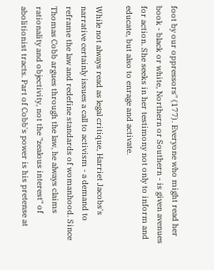foot by our oppressors" (177). Everyone who might read her book - black or white, Northern or Southern - is given avenues for action. She seeks in her testimony not only to inform and educate, but also to enrage and activate.

While not always read as legal critique, Harriet Jacobs's narrative certainly issues a call to activism - a demand to reframe the law and redefine standards of womanhood. Since Thomas Cobb argues through the law, he always claims rationality and objectivity, not the "zealous interest" of abolitionist tracts. Part of Cobb's power is his pretense at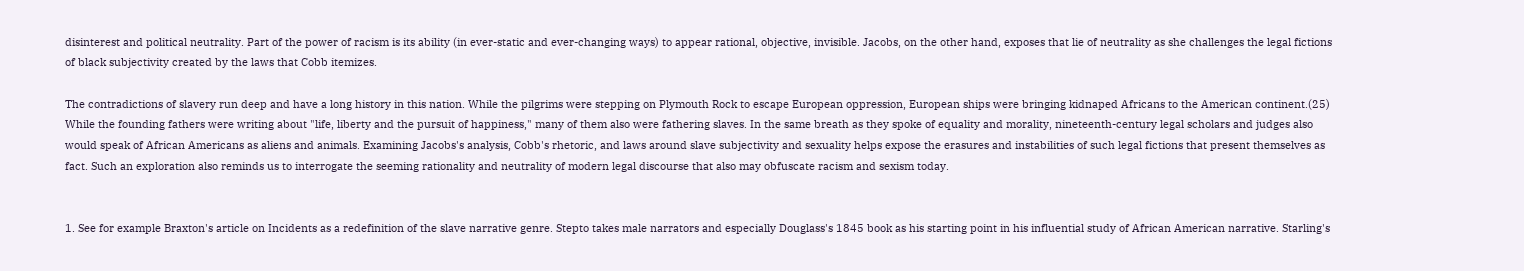disinterest and political neutrality. Part of the power of racism is its ability (in ever-static and ever-changing ways) to appear rational, objective, invisible. Jacobs, on the other hand, exposes that lie of neutrality as she challenges the legal fictions of black subjectivity created by the laws that Cobb itemizes.

The contradictions of slavery run deep and have a long history in this nation. While the pilgrims were stepping on Plymouth Rock to escape European oppression, European ships were bringing kidnaped Africans to the American continent.(25) While the founding fathers were writing about "life, liberty and the pursuit of happiness," many of them also were fathering slaves. In the same breath as they spoke of equality and morality, nineteenth-century legal scholars and judges also would speak of African Americans as aliens and animals. Examining Jacobs's analysis, Cobb's rhetoric, and laws around slave subjectivity and sexuality helps expose the erasures and instabilities of such legal fictions that present themselves as fact. Such an exploration also reminds us to interrogate the seeming rationality and neutrality of modern legal discourse that also may obfuscate racism and sexism today.


1. See for example Braxton's article on Incidents as a redefinition of the slave narrative genre. Stepto takes male narrators and especially Douglass's 1845 book as his starting point in his influential study of African American narrative. Starling's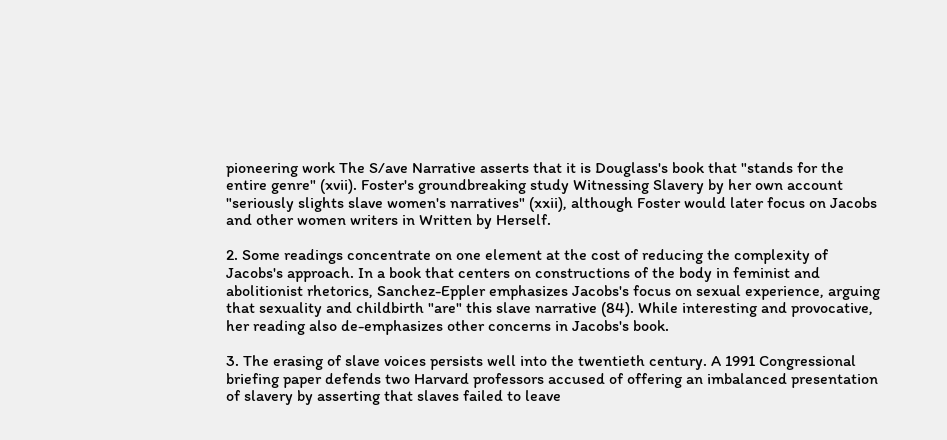pioneering work The S/ave Narrative asserts that it is Douglass's book that "stands for the entire genre" (xvii). Foster's groundbreaking study Witnessing Slavery by her own account "seriously slights slave women's narratives" (xxii), although Foster would later focus on Jacobs and other women writers in Written by Herself.

2. Some readings concentrate on one element at the cost of reducing the complexity of Jacobs's approach. In a book that centers on constructions of the body in feminist and abolitionist rhetorics, Sanchez-Eppler emphasizes Jacobs's focus on sexual experience, arguing that sexuality and childbirth "are" this slave narrative (84). While interesting and provocative, her reading also de-emphasizes other concerns in Jacobs's book.

3. The erasing of slave voices persists well into the twentieth century. A 1991 Congressional briefing paper defends two Harvard professors accused of offering an imbalanced presentation of slavery by asserting that slaves failed to leave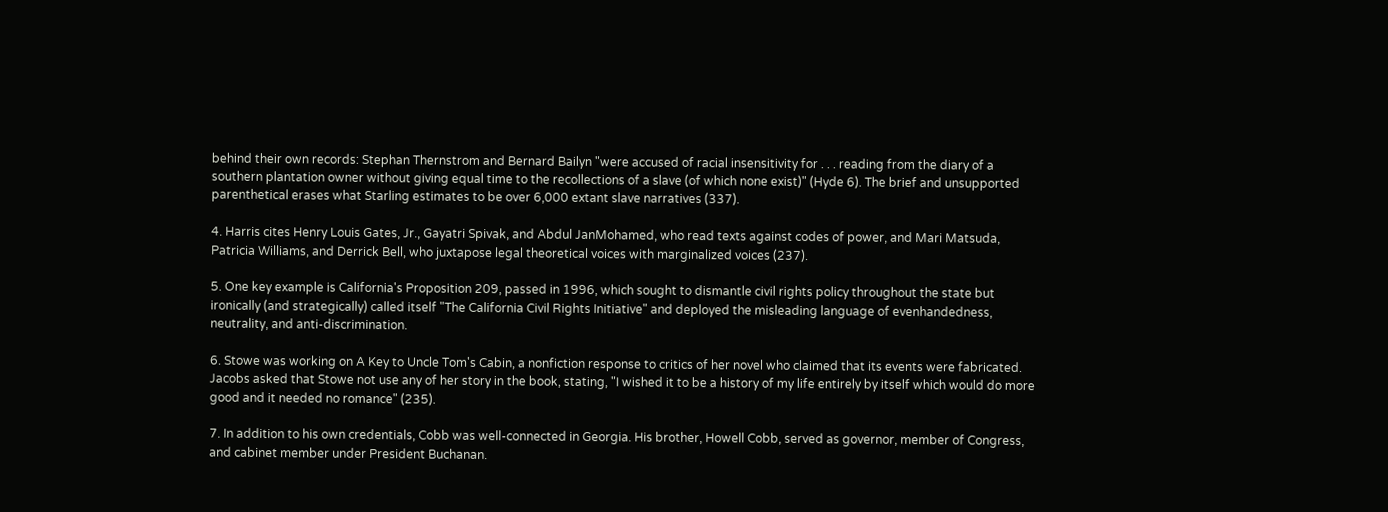behind their own records: Stephan Thernstrom and Bernard Bailyn "were accused of racial insensitivity for . . . reading from the diary of a southern plantation owner without giving equal time to the recollections of a slave (of which none exist)" (Hyde 6). The brief and unsupported parenthetical erases what Starling estimates to be over 6,000 extant slave narratives (337).

4. Harris cites Henry Louis Gates, Jr., Gayatri Spivak, and Abdul JanMohamed, who read texts against codes of power, and Mari Matsuda, Patricia Williams, and Derrick Bell, who juxtapose legal theoretical voices with marginalized voices (237).

5. One key example is California's Proposition 209, passed in 1996, which sought to dismantle civil rights policy throughout the state but ironically (and strategically) called itself "The California Civil Rights Initiative" and deployed the misleading language of evenhandedness, neutrality, and anti-discrimination.

6. Stowe was working on A Key to Uncle Tom's Cabin, a nonfiction response to critics of her novel who claimed that its events were fabricated. Jacobs asked that Stowe not use any of her story in the book, stating, "I wished it to be a history of my life entirely by itself which would do more good and it needed no romance" (235).

7. In addition to his own credentials, Cobb was well-connected in Georgia. His brother, Howell Cobb, served as governor, member of Congress, and cabinet member under President Buchanan.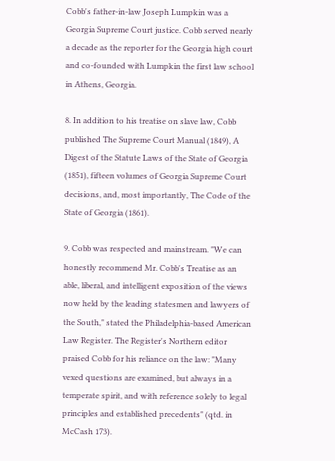Cobb's father-in-law Joseph Lumpkin was a Georgia Supreme Court justice. Cobb served nearly a decade as the reporter for the Georgia high court and co-founded with Lumpkin the first law school in Athens, Georgia.

8. In addition to his treatise on slave law, Cobb published The Supreme Court Manual (1849), A Digest of the Statute Laws of the State of Georgia (1851), fifteen volumes of Georgia Supreme Court decisions, and, most importantly, The Code of the State of Georgia (1861).

9. Cobb was respected and mainstream. "We can honestly recommend Mr. Cobb's Treatise as an able, liberal, and intelligent exposition of the views now held by the leading statesmen and lawyers of the South," stated the Philadelphia-based American Law Register. The Register's Northern editor praised Cobb for his reliance on the law: "Many vexed questions are examined, but always in a temperate spirit, and with reference solely to legal principles and established precedents" (qtd. in McCash 173).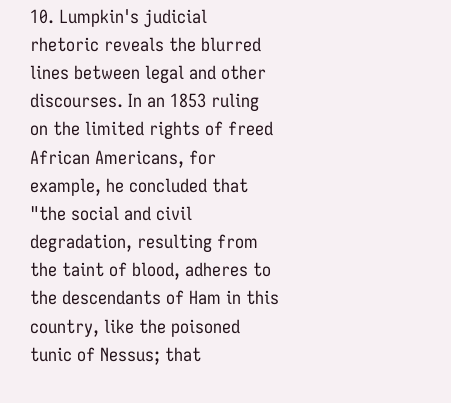10. Lumpkin's judicial rhetoric reveals the blurred lines between legal and other discourses. In an 1853 ruling on the limited rights of freed African Americans, for example, he concluded that "the social and civil degradation, resulting from the taint of blood, adheres to the descendants of Ham in this country, like the poisoned tunic of Nessus; that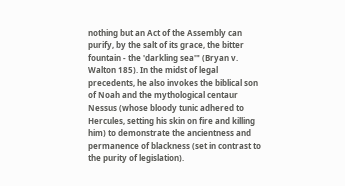nothing but an Act of the Assembly can purify, by the salt of its grace, the bitter fountain - the 'darkling sea'" (Bryan v. Walton 185). In the midst of legal precedents, he also invokes the biblical son of Noah and the mythological centaur Nessus (whose bloody tunic adhered to Hercules, setting his skin on fire and killing him) to demonstrate the ancientness and permanence of blackness (set in contrast to the purity of legislation).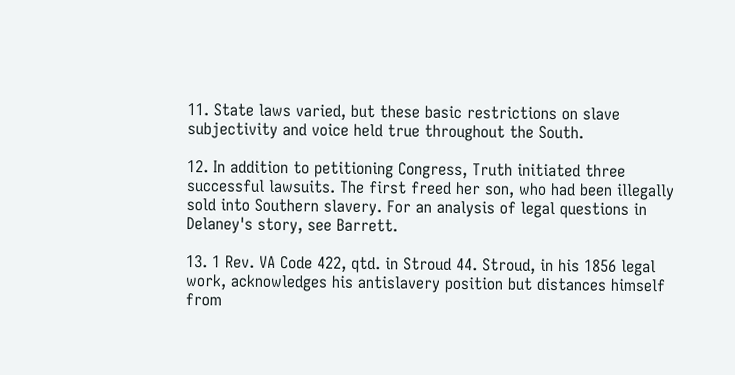11. State laws varied, but these basic restrictions on slave subjectivity and voice held true throughout the South.

12. In addition to petitioning Congress, Truth initiated three successful lawsuits. The first freed her son, who had been illegally sold into Southern slavery. For an analysis of legal questions in Delaney's story, see Barrett.

13. 1 Rev. VA Code 422, qtd. in Stroud 44. Stroud, in his 1856 legal work, acknowledges his antislavery position but distances himself from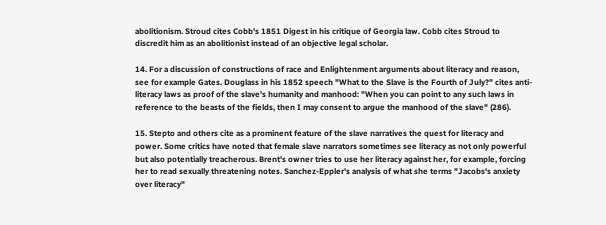abolitionism. Stroud cites Cobb's 1851 Digest in his critique of Georgia law. Cobb cites Stroud to discredit him as an abolitionist instead of an objective legal scholar.

14. For a discussion of constructions of race and Enlightenment arguments about literacy and reason, see for example Gates. Douglass in his 1852 speech "What to the Slave is the Fourth of July?" cites anti-literacy laws as proof of the slave's humanity and manhood: "When you can point to any such laws in reference to the beasts of the fields, then I may consent to argue the manhood of the slave" (286).

15. Stepto and others cite as a prominent feature of the slave narratives the quest for literacy and power. Some critics have noted that female slave narrators sometimes see literacy as not only powerful but also potentially treacherous. Brent's owner tries to use her literacy against her, for example, forcing her to read sexually threatening notes. Sanchez-Eppler's analysis of what she terms "Jacobs's anxiety over literacy"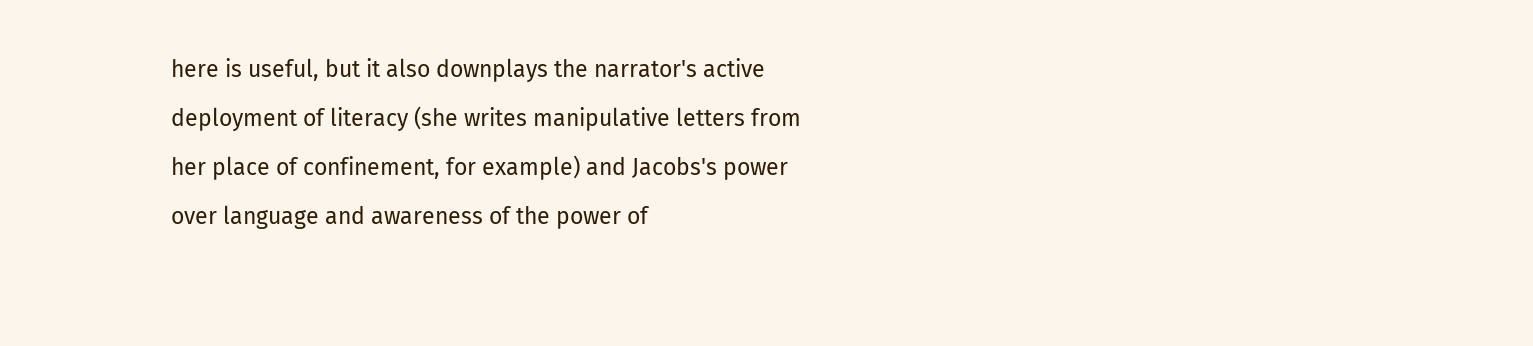here is useful, but it also downplays the narrator's active deployment of literacy (she writes manipulative letters from her place of confinement, for example) and Jacobs's power over language and awareness of the power of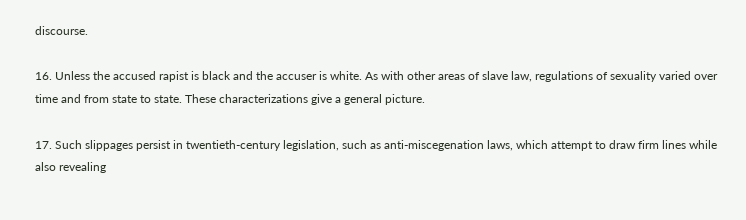discourse.

16. Unless the accused rapist is black and the accuser is white. As with other areas of slave law, regulations of sexuality varied over time and from state to state. These characterizations give a general picture.

17. Such slippages persist in twentieth-century legislation, such as anti-miscegenation laws, which attempt to draw firm lines while also revealing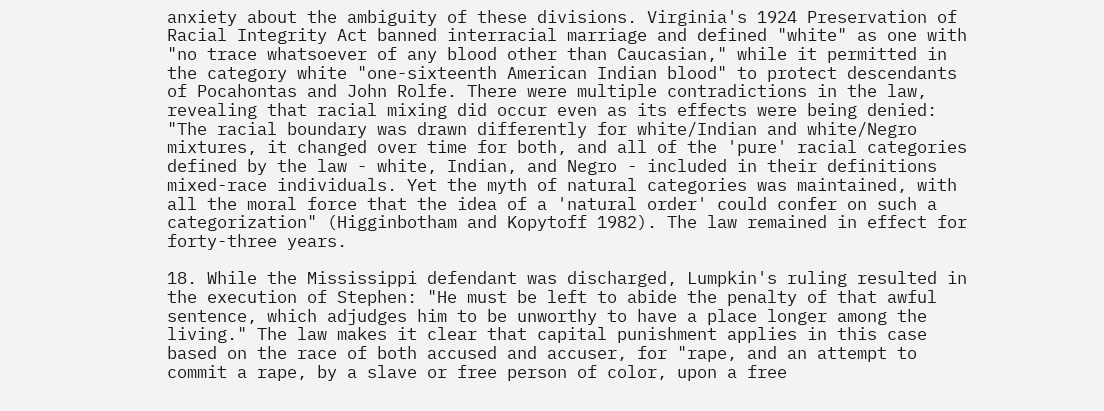anxiety about the ambiguity of these divisions. Virginia's 1924 Preservation of Racial Integrity Act banned interracial marriage and defined "white" as one with "no trace whatsoever of any blood other than Caucasian," while it permitted in the category white "one-sixteenth American Indian blood" to protect descendants of Pocahontas and John Rolfe. There were multiple contradictions in the law, revealing that racial mixing did occur even as its effects were being denied: "The racial boundary was drawn differently for white/Indian and white/Negro mixtures, it changed over time for both, and all of the 'pure' racial categories defined by the law - white, Indian, and Negro - included in their definitions mixed-race individuals. Yet the myth of natural categories was maintained, with all the moral force that the idea of a 'natural order' could confer on such a categorization" (Higginbotham and Kopytoff 1982). The law remained in effect for forty-three years.

18. While the Mississippi defendant was discharged, Lumpkin's ruling resulted in the execution of Stephen: "He must be left to abide the penalty of that awful sentence, which adjudges him to be unworthy to have a place longer among the living." The law makes it clear that capital punishment applies in this case based on the race of both accused and accuser, for "rape, and an attempt to commit a rape, by a slave or free person of color, upon a free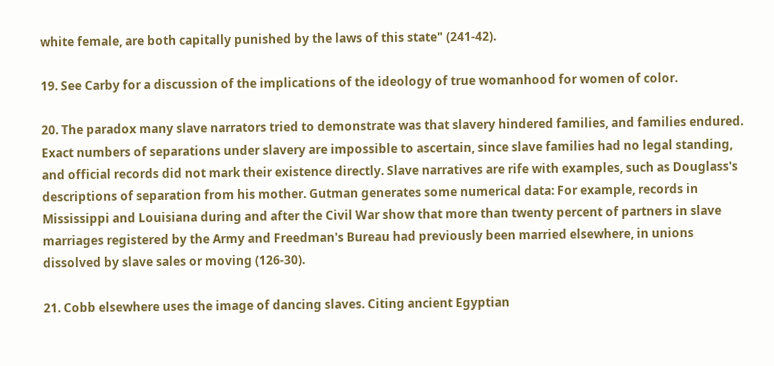white female, are both capitally punished by the laws of this state" (241-42).

19. See Carby for a discussion of the implications of the ideology of true womanhood for women of color.

20. The paradox many slave narrators tried to demonstrate was that slavery hindered families, and families endured. Exact numbers of separations under slavery are impossible to ascertain, since slave families had no legal standing, and official records did not mark their existence directly. Slave narratives are rife with examples, such as Douglass's descriptions of separation from his mother. Gutman generates some numerical data: For example, records in Mississippi and Louisiana during and after the Civil War show that more than twenty percent of partners in slave marriages registered by the Army and Freedman's Bureau had previously been married elsewhere, in unions dissolved by slave sales or moving (126-30).

21. Cobb elsewhere uses the image of dancing slaves. Citing ancient Egyptian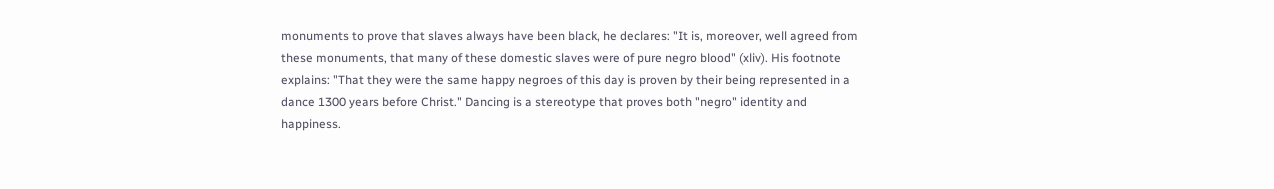monuments to prove that slaves always have been black, he declares: "It is, moreover, well agreed from these monuments, that many of these domestic slaves were of pure negro blood" (xliv). His footnote explains: "That they were the same happy negroes of this day is proven by their being represented in a dance 1300 years before Christ." Dancing is a stereotype that proves both "negro" identity and happiness.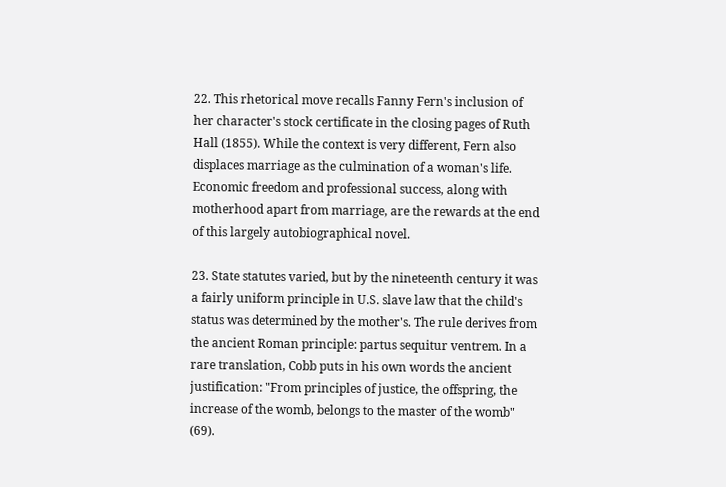22. This rhetorical move recalls Fanny Fern's inclusion of her character's stock certificate in the closing pages of Ruth Hall (1855). While the context is very different, Fern also displaces marriage as the culmination of a woman's life. Economic freedom and professional success, along with motherhood apart from marriage, are the rewards at the end of this largely autobiographical novel.

23. State statutes varied, but by the nineteenth century it was a fairly uniform principle in U.S. slave law that the child's status was determined by the mother's. The rule derives from the ancient Roman principle: partus sequitur ventrem. In a rare translation, Cobb puts in his own words the ancient justification: "From principles of justice, the offspring, the increase of the womb, belongs to the master of the womb" (69).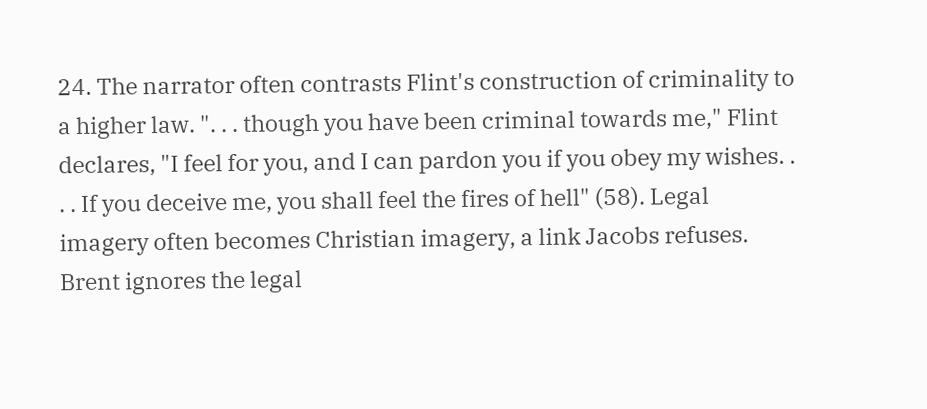24. The narrator often contrasts Flint's construction of criminality to a higher law. ". . . though you have been criminal towards me," Flint declares, "I feel for you, and I can pardon you if you obey my wishes. . . . If you deceive me, you shall feel the fires of hell" (58). Legal imagery often becomes Christian imagery, a link Jacobs refuses. Brent ignores the legal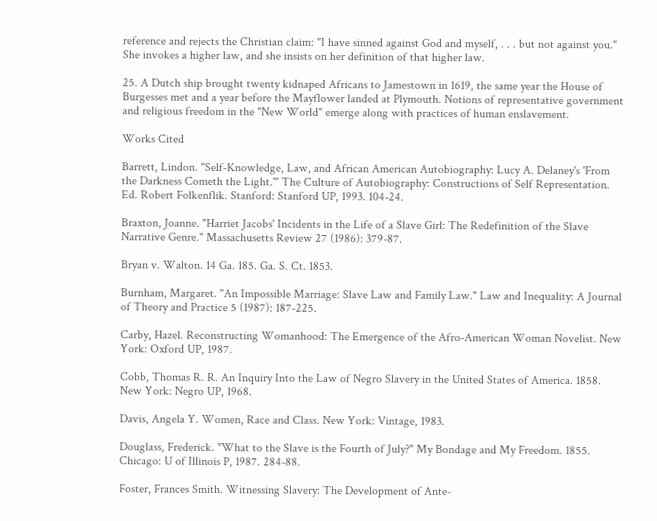reference and rejects the Christian claim: "I have sinned against God and myself, . . . but not against you." She invokes a higher law, and she insists on her definition of that higher law.

25. A Dutch ship brought twenty kidnaped Africans to Jamestown in 1619, the same year the House of Burgesses met and a year before the Mayflower landed at Plymouth. Notions of representative government and religious freedom in the "New World" emerge along with practices of human enslavement.

Works Cited

Barrett, Lindon. "Self-Knowledge, Law, and African American Autobiography: Lucy A. Delaney's 'From the Darkness Cometh the Light.'" The Culture of Autobiography: Constructions of Self Representation. Ed. Robert Folkenflik. Stanford: Stanford UP, 1993. 104-24.

Braxton, Joanne. "Harriet Jacobs' Incidents in the Life of a Slave Girl: The Redefinition of the Slave Narrative Genre." Massachusetts Review 27 (1986): 379-87.

Bryan v. Walton. 14 Ga. 185. Ga. S. Ct. 1853.

Burnham, Margaret. "An Impossible Marriage: Slave Law and Family Law." Law and Inequality: A Journal of Theory and Practice 5 (1987): 187-225.

Carby, Hazel. Reconstructing Womanhood: The Emergence of the Afro-American Woman Novelist. New York: Oxford UP, 1987.

Cobb, Thomas R. R. An Inquiry Into the Law of Negro Slavery in the United States of America. 1858. New York: Negro UP, 1968.

Davis, Angela Y. Women, Race and Class. New York: Vintage, 1983.

Douglass, Frederick. "What to the Slave is the Fourth of July?" My Bondage and My Freedom. 1855. Chicago: U of Illinois P, 1987. 284-88.

Foster, Frances Smith. Witnessing Slavery: The Development of Ante-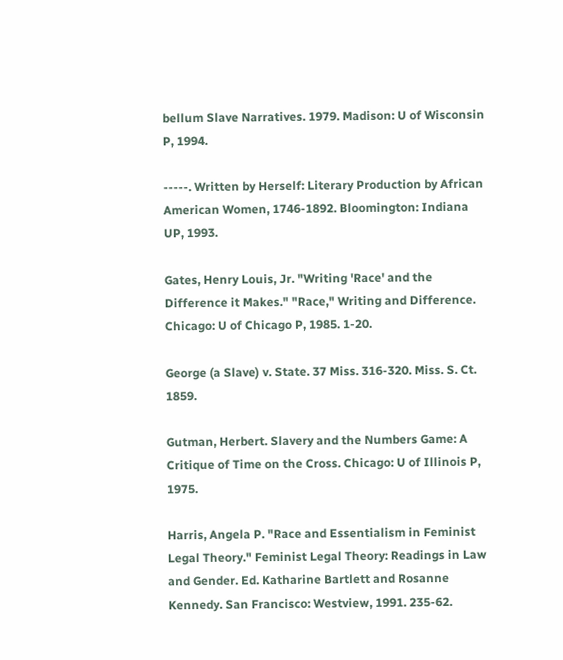bellum Slave Narratives. 1979. Madison: U of Wisconsin P, 1994.

-----. Written by Herself: Literary Production by African American Women, 1746-1892. Bloomington: Indiana UP, 1993.

Gates, Henry Louis, Jr. "Writing 'Race' and the Difference it Makes." "Race," Writing and Difference. Chicago: U of Chicago P, 1985. 1-20.

George (a Slave) v. State. 37 Miss. 316-320. Miss. S. Ct. 1859.

Gutman, Herbert. Slavery and the Numbers Game: A Critique of Time on the Cross. Chicago: U of Illinois P, 1975.

Harris, Angela P. "Race and Essentialism in Feminist Legal Theory." Feminist Legal Theory: Readings in Law and Gender. Ed. Katharine Bartlett and Rosanne Kennedy. San Francisco: Westview, 1991. 235-62.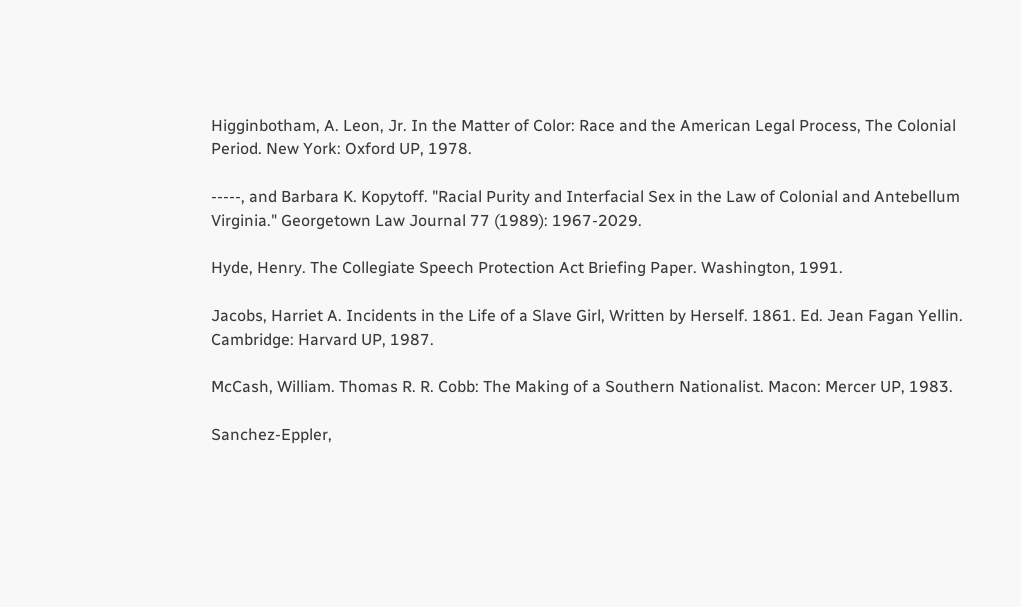Higginbotham, A. Leon, Jr. In the Matter of Color: Race and the American Legal Process, The Colonial Period. New York: Oxford UP, 1978.

-----, and Barbara K. Kopytoff. "Racial Purity and Interfacial Sex in the Law of Colonial and Antebellum Virginia." Georgetown Law Journal 77 (1989): 1967-2029.

Hyde, Henry. The Collegiate Speech Protection Act Briefing Paper. Washington, 1991.

Jacobs, Harriet A. Incidents in the Life of a Slave Girl, Written by Herself. 1861. Ed. Jean Fagan Yellin. Cambridge: Harvard UP, 1987.

McCash, William. Thomas R. R. Cobb: The Making of a Southern Nationalist. Macon: Mercer UP, 1983.

Sanchez-Eppler,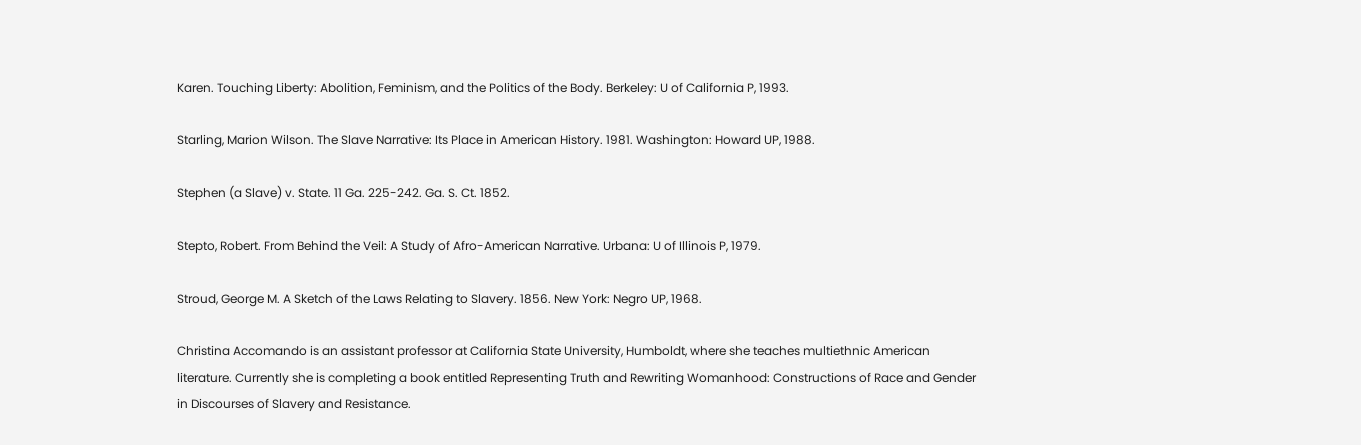Karen. Touching Liberty: Abolition, Feminism, and the Politics of the Body. Berkeley: U of California P, 1993.

Starling, Marion Wilson. The Slave Narrative: Its Place in American History. 1981. Washington: Howard UP, 1988.

Stephen (a Slave) v. State. 11 Ga. 225-242. Ga. S. Ct. 1852.

Stepto, Robert. From Behind the Veil: A Study of Afro-American Narrative. Urbana: U of Illinois P, 1979.

Stroud, George M. A Sketch of the Laws Relating to Slavery. 1856. New York: Negro UP, 1968.

Christina Accomando is an assistant professor at California State University, Humboldt, where she teaches multiethnic American literature. Currently she is completing a book entitled Representing Truth and Rewriting Womanhood: Constructions of Race and Gender in Discourses of Slavery and Resistance.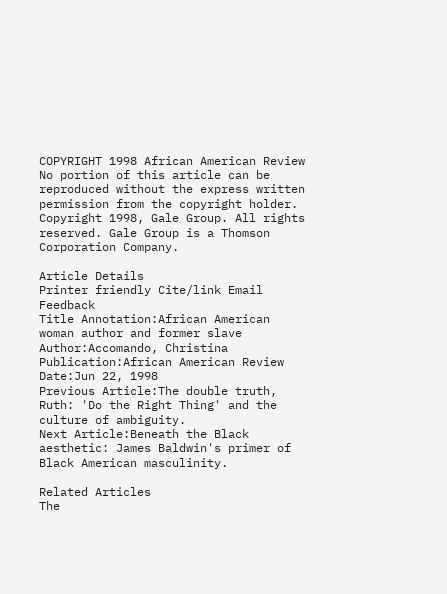COPYRIGHT 1998 African American Review
No portion of this article can be reproduced without the express written permission from the copyright holder.
Copyright 1998, Gale Group. All rights reserved. Gale Group is a Thomson Corporation Company.

Article Details
Printer friendly Cite/link Email Feedback
Title Annotation:African American woman author and former slave
Author:Accomando, Christina
Publication:African American Review
Date:Jun 22, 1998
Previous Article:The double truth, Ruth: 'Do the Right Thing' and the culture of ambiguity.
Next Article:Beneath the Black aesthetic: James Baldwin's primer of Black American masculinity.

Related Articles
The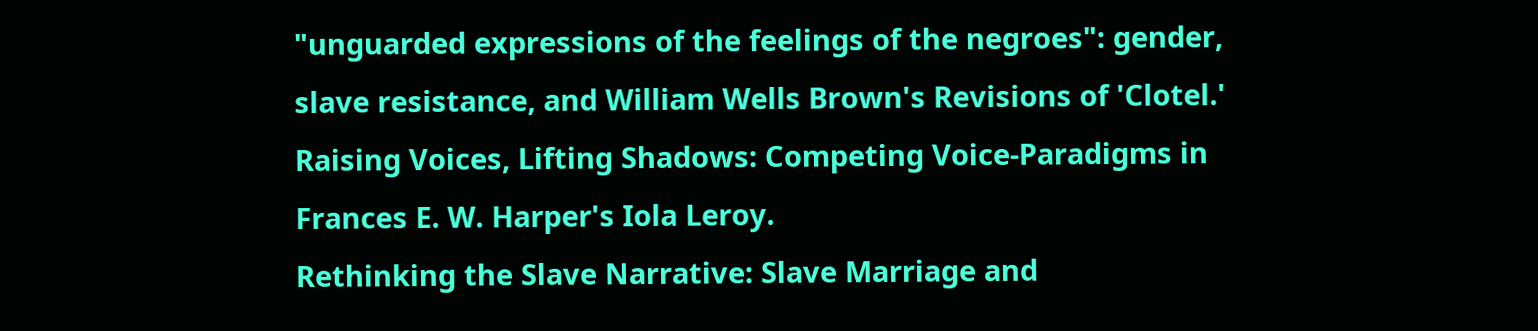"unguarded expressions of the feelings of the negroes": gender, slave resistance, and William Wells Brown's Revisions of 'Clotel.'
Raising Voices, Lifting Shadows: Competing Voice-Paradigms in Frances E. W. Harper's Iola Leroy.
Rethinking the Slave Narrative: Slave Marriage and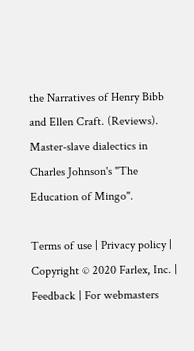the Narratives of Henry Bibb and Ellen Craft. (Reviews).
Master-slave dialectics in Charles Johnson's "The Education of Mingo".

Terms of use | Privacy policy | Copyright © 2020 Farlex, Inc. | Feedback | For webmasters